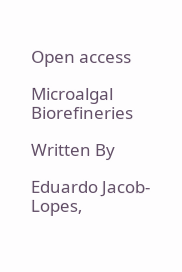Open access

Microalgal Biorefineries

Written By

Eduardo Jacob-Lopes,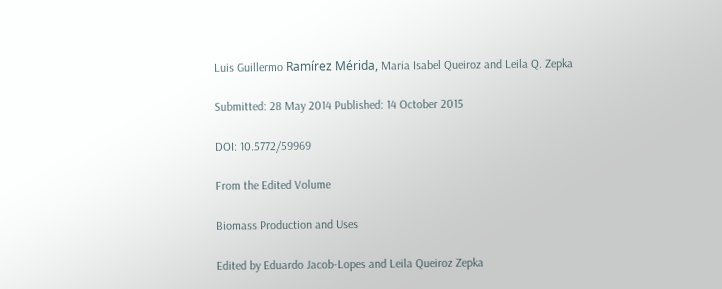Luis Guillermo Ramírez Mérida, Maria Isabel Queiroz and Leila Q. Zepka

Submitted: 28 May 2014 Published: 14 October 2015

DOI: 10.5772/59969

From the Edited Volume

Biomass Production and Uses

Edited by Eduardo Jacob-Lopes and Leila Queiroz Zepka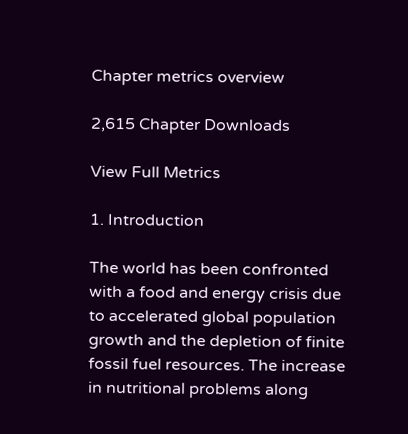Chapter metrics overview

2,615 Chapter Downloads

View Full Metrics

1. Introduction

The world has been confronted with a food and energy crisis due to accelerated global population growth and the depletion of finite fossil fuel resources. The increase in nutritional problems along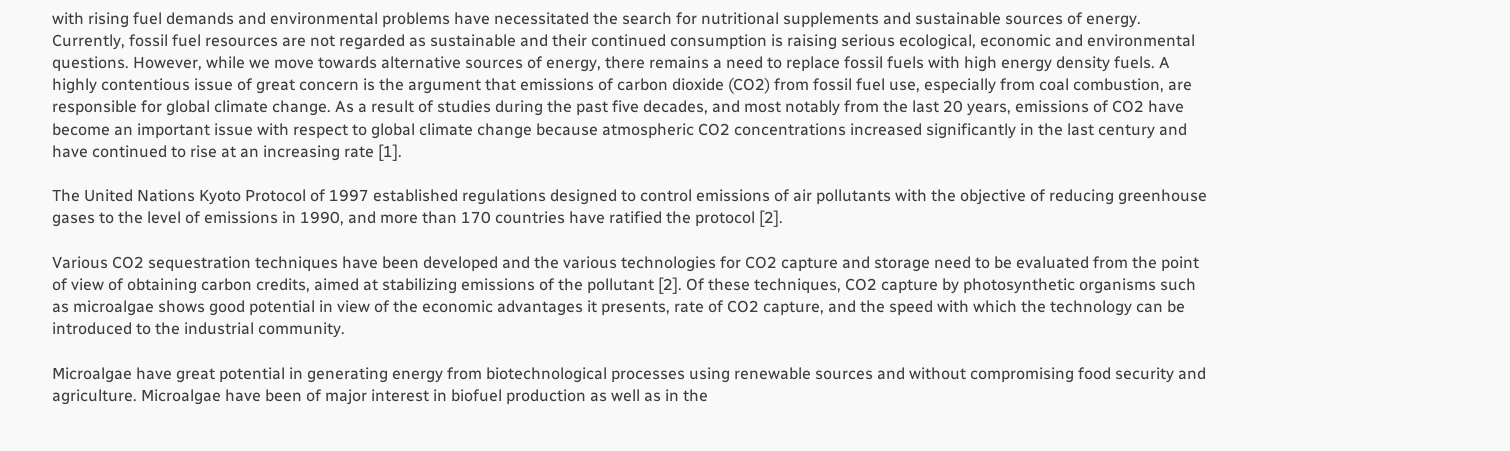with rising fuel demands and environmental problems have necessitated the search for nutritional supplements and sustainable sources of energy. Currently, fossil fuel resources are not regarded as sustainable and their continued consumption is raising serious ecological, economic and environmental questions. However, while we move towards alternative sources of energy, there remains a need to replace fossil fuels with high energy density fuels. A highly contentious issue of great concern is the argument that emissions of carbon dioxide (CO2) from fossil fuel use, especially from coal combustion, are responsible for global climate change. As a result of studies during the past five decades, and most notably from the last 20 years, emissions of CO2 have become an important issue with respect to global climate change because atmospheric CO2 concentrations increased significantly in the last century and have continued to rise at an increasing rate [1].

The United Nations Kyoto Protocol of 1997 established regulations designed to control emissions of air pollutants with the objective of reducing greenhouse gases to the level of emissions in 1990, and more than 170 countries have ratified the protocol [2].

Various CO2 sequestration techniques have been developed and the various technologies for CO2 capture and storage need to be evaluated from the point of view of obtaining carbon credits, aimed at stabilizing emissions of the pollutant [2]. Of these techniques, CO2 capture by photosynthetic organisms such as microalgae shows good potential in view of the economic advantages it presents, rate of CO2 capture, and the speed with which the technology can be introduced to the industrial community.

Microalgae have great potential in generating energy from biotechnological processes using renewable sources and without compromising food security and agriculture. Microalgae have been of major interest in biofuel production as well as in the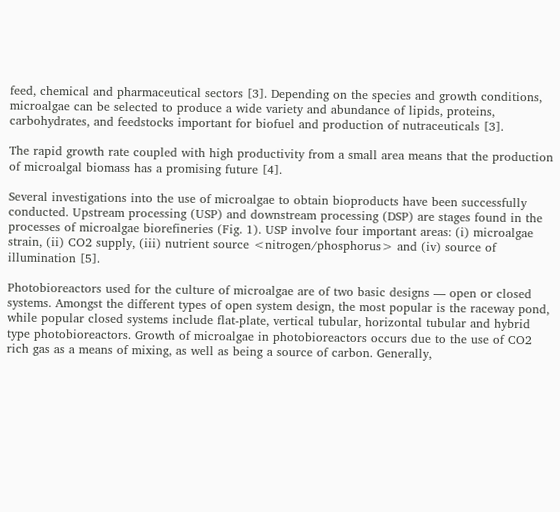feed, chemical and pharmaceutical sectors [3]. Depending on the species and growth conditions, microalgae can be selected to produce a wide variety and abundance of lipids, proteins, carbohydrates, and feedstocks important for biofuel and production of nutraceuticals [3].

The rapid growth rate coupled with high productivity from a small area means that the production of microalgal biomass has a promising future [4].

Several investigations into the use of microalgae to obtain bioproducts have been successfully conducted. Upstream processing (USP) and downstream processing (DSP) are stages found in the processes of microalgae biorefineries (Fig. 1). USP involve four important areas: (i) microalgae strain, (ii) CO2 supply, (iii) nutrient source <nitrogen/phosphorus> and (iv) source of illumination [5].

Photobioreactors used for the culture of microalgae are of two basic designs — open or closed systems. Amongst the different types of open system design, the most popular is the raceway pond, while popular closed systems include flat-plate, vertical tubular, horizontal tubular and hybrid type photobioreactors. Growth of microalgae in photobioreactors occurs due to the use of CO2 rich gas as a means of mixing, as well as being a source of carbon. Generally,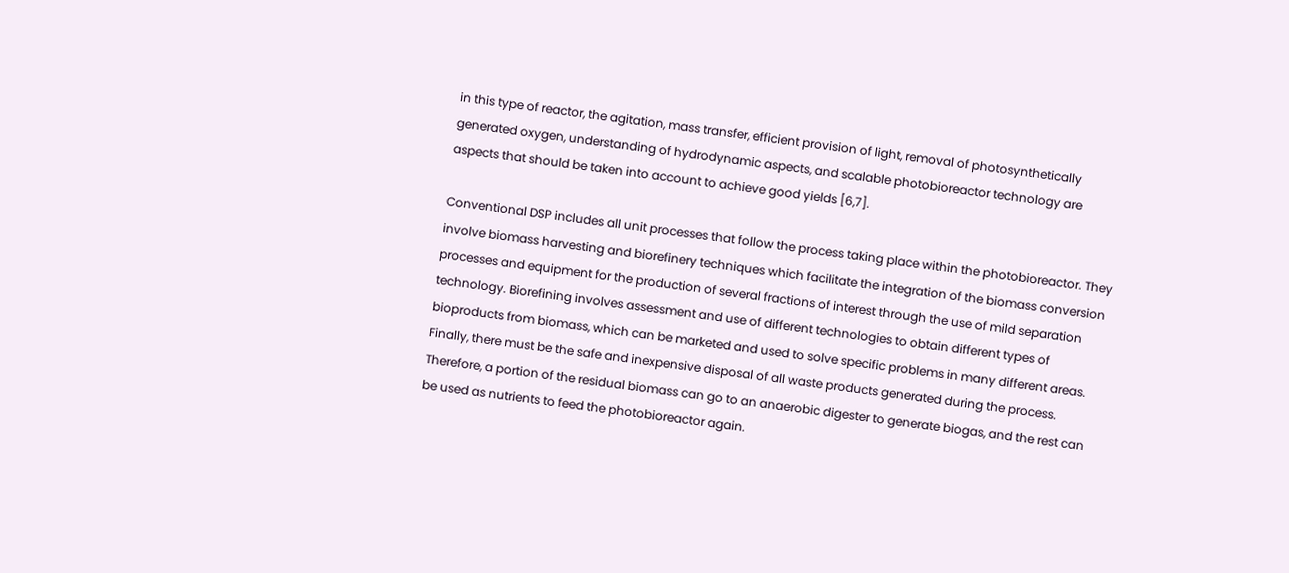in this type of reactor, the agitation, mass transfer, efficient provision of light, removal of photosynthetically generated oxygen, understanding of hydrodynamic aspects, and scalable photobioreactor technology are aspects that should be taken into account to achieve good yields [6,7].

Conventional DSP includes all unit processes that follow the process taking place within the photobioreactor. They involve biomass harvesting and biorefinery techniques which facilitate the integration of the biomass conversion processes and equipment for the production of several fractions of interest through the use of mild separation technology. Biorefining involves assessment and use of different technologies to obtain different types of bioproducts from biomass, which can be marketed and used to solve specific problems in many different areas. Finally, there must be the safe and inexpensive disposal of all waste products generated during the process. Therefore, a portion of the residual biomass can go to an anaerobic digester to generate biogas, and the rest can be used as nutrients to feed the photobioreactor again.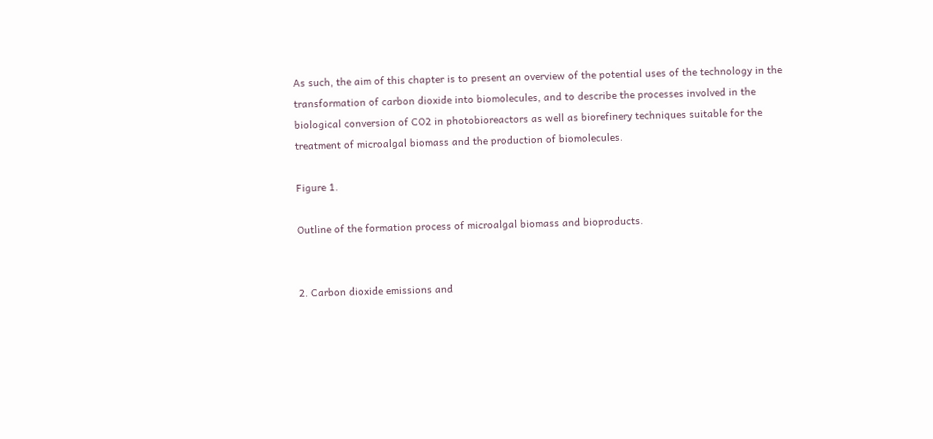As such, the aim of this chapter is to present an overview of the potential uses of the technology in the transformation of carbon dioxide into biomolecules, and to describe the processes involved in the biological conversion of CO2 in photobioreactors as well as biorefinery techniques suitable for the treatment of microalgal biomass and the production of biomolecules.

Figure 1.

Outline of the formation process of microalgal biomass and bioproducts.


2. Carbon dioxide emissions and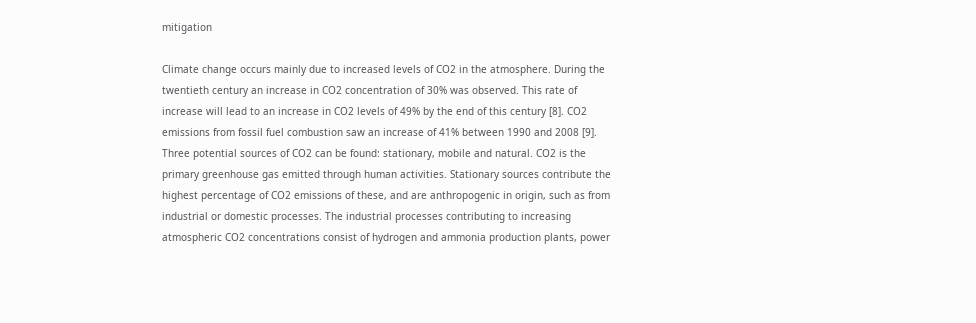mitigation

Climate change occurs mainly due to increased levels of CO2 in the atmosphere. During the twentieth century an increase in CO2 concentration of 30% was observed. This rate of increase will lead to an increase in CO2 levels of 49% by the end of this century [8]. CO2 emissions from fossil fuel combustion saw an increase of 41% between 1990 and 2008 [9]. Three potential sources of CO2 can be found: stationary, mobile and natural. CO2 is the primary greenhouse gas emitted through human activities. Stationary sources contribute the highest percentage of CO2 emissions of these, and are anthropogenic in origin, such as from industrial or domestic processes. The industrial processes contributing to increasing atmospheric CO2 concentrations consist of hydrogen and ammonia production plants, power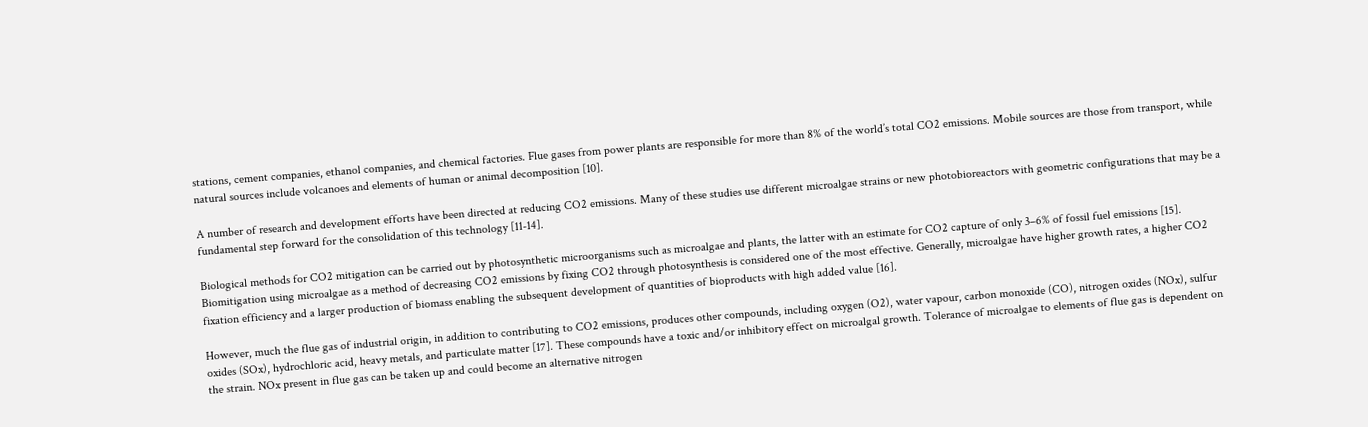stations, cement companies, ethanol companies, and chemical factories. Flue gases from power plants are responsible for more than 8% of the world’s total CO2 emissions. Mobile sources are those from transport, while natural sources include volcanoes and elements of human or animal decomposition [10].

A number of research and development efforts have been directed at reducing CO2 emissions. Many of these studies use different microalgae strains or new photobioreactors with geometric configurations that may be a fundamental step forward for the consolidation of this technology [11-14].

Biological methods for CO2 mitigation can be carried out by photosynthetic microorganisms such as microalgae and plants, the latter with an estimate for CO2 capture of only 3–6% of fossil fuel emissions [15]. Biomitigation using microalgae as a method of decreasing CO2 emissions by fixing CO2 through photosynthesis is considered one of the most effective. Generally, microalgae have higher growth rates, a higher CO2 fixation efficiency and a larger production of biomass enabling the subsequent development of quantities of bioproducts with high added value [16].

However, much the flue gas of industrial origin, in addition to contributing to CO2 emissions, produces other compounds, including oxygen (O2), water vapour, carbon monoxide (CO), nitrogen oxides (NOx), sulfur oxides (SOx), hydrochloric acid, heavy metals, and particulate matter [17]. These compounds have a toxic and/or inhibitory effect on microalgal growth. Tolerance of microalgae to elements of flue gas is dependent on the strain. NOx present in flue gas can be taken up and could become an alternative nitrogen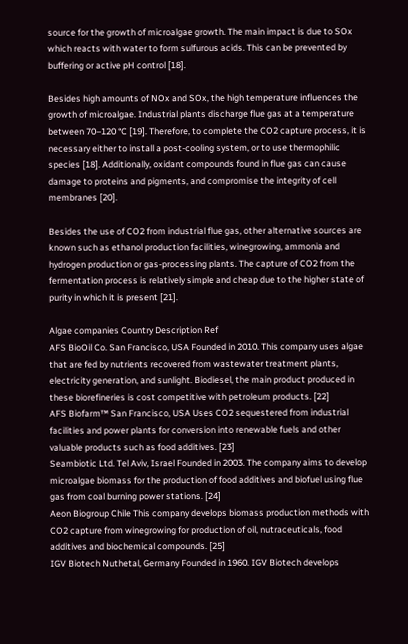source for the growth of microalgae growth. The main impact is due to SOx which reacts with water to form sulfurous acids. This can be prevented by buffering or active pH control [18].

Besides high amounts of NOx and SOx, the high temperature influences the growth of microalgae. Industrial plants discharge flue gas at a temperature between 70–120 °C [19]. Therefore, to complete the CO2 capture process, it is necessary either to install a post-cooling system, or to use thermophilic species [18]. Additionally, oxidant compounds found in flue gas can cause damage to proteins and pigments, and compromise the integrity of cell membranes [20].

Besides the use of CO2 from industrial flue gas, other alternative sources are known such as ethanol production facilities, winegrowing, ammonia and hydrogen production or gas-processing plants. The capture of CO2 from the fermentation process is relatively simple and cheap due to the higher state of purity in which it is present [21].

Algae companies Country Description Ref
AFS BioOil Co. San Francisco, USA Founded in 2010. This company uses algae that are fed by nutrients recovered from wastewater treatment plants, electricity generation, and sunlight. Biodiesel, the main product produced in these biorefineries is cost competitive with petroleum products. [22]
AFS Biofarm™ San Francisco, USA Uses CO2 sequestered from industrial facilities and power plants for conversion into renewable fuels and other valuable products such as food additives. [23]
Seambiotic Ltd. Tel Aviv, Israel Founded in 2003. The company aims to develop microalgae biomass for the production of food additives and biofuel using flue gas from coal burning power stations. [24]
Aeon Biogroup Chile This company develops biomass production methods with CO2 capture from winegrowing for production of oil, nutraceuticals, food additives and biochemical compounds. [25]
IGV Biotech Nuthetal, Germany Founded in 1960. IGV Biotech develops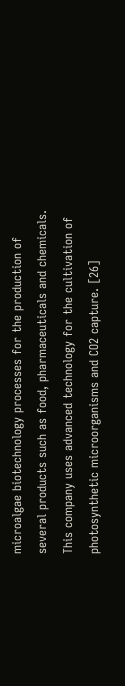microalgae biotechnology processes for the production of several products such as food, pharmaceuticals and chemicals. This company uses advanced technology for the cultivation of photosynthetic microorganisms and CO2 capture. [26]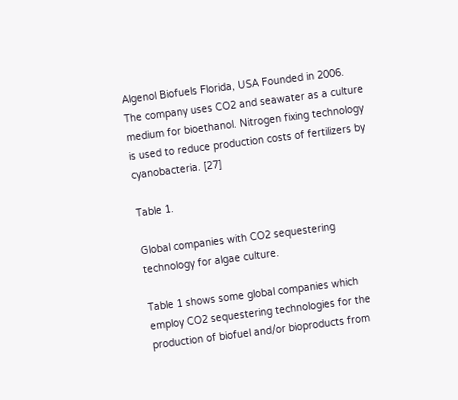Algenol Biofuels Florida, USA Founded in 2006. The company uses CO2 and seawater as a culture medium for bioethanol. Nitrogen fixing technology is used to reduce production costs of fertilizers by cyanobacteria. [27]

Table 1.

Global companies with CO2 sequestering technology for algae culture.

Table 1 shows some global companies which employ CO2 sequestering technologies for the production of biofuel and/or bioproducts from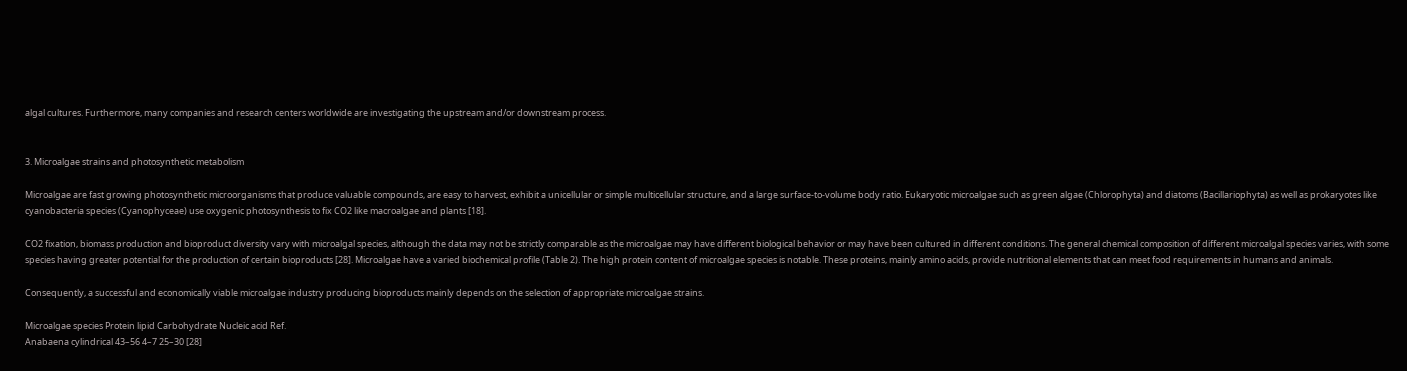algal cultures. Furthermore, many companies and research centers worldwide are investigating the upstream and/or downstream process.


3. Microalgae strains and photosynthetic metabolism

Microalgae are fast growing photosynthetic microorganisms that produce valuable compounds, are easy to harvest, exhibit a unicellular or simple multicellular structure, and a large surface-to-volume body ratio. Eukaryotic microalgae such as green algae (Chlorophyta) and diatoms (Bacillariophyta) as well as prokaryotes like cyanobacteria species (Cyanophyceae) use oxygenic photosynthesis to fix CO2 like macroalgae and plants [18].

CO2 fixation, biomass production and bioproduct diversity vary with microalgal species, although the data may not be strictly comparable as the microalgae may have different biological behavior or may have been cultured in different conditions. The general chemical composition of different microalgal species varies, with some species having greater potential for the production of certain bioproducts [28]. Microalgae have a varied biochemical profile (Table 2). The high protein content of microalgae species is notable. These proteins, mainly amino acids, provide nutritional elements that can meet food requirements in humans and animals.

Consequently, a successful and economically viable microalgae industry producing bioproducts mainly depends on the selection of appropriate microalgae strains.

Microalgae species Protein lipid Carbohydrate Nucleic acid Ref.
Anabaena cylindrical 43–56 4–7 25–30 [28]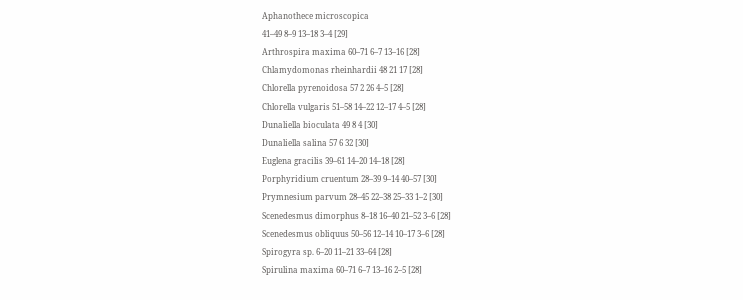Aphanothece microscopica
41–49 8–9 13–18 3–4 [29]
Arthrospira maxima 60–71 6–7 13–16 [28]
Chlamydomonas rheinhardii 48 21 17 [28]
Chlorella pyrenoidosa 57 2 26 4–5 [28]
Chlorella vulgaris 51–58 14–22 12–17 4–5 [28]
Dunaliella bioculata 49 8 4 [30]
Dunaliella salina 57 6 32 [30]
Euglena gracilis 39–61 14–20 14–18 [28]
Porphyridium cruentum 28–39 9–14 40–57 [30]
Prymnesium parvum 28–45 22–38 25–33 1–2 [30]
Scenedesmus dimorphus 8–18 16–40 21–52 3–6 [28]
Scenedesmus obliquus 50–56 12–14 10–17 3–6 [28]
Spirogyra sp. 6–20 11–21 33–64 [28]
Spirulina maxima 60–71 6–7 13–16 2–5 [28]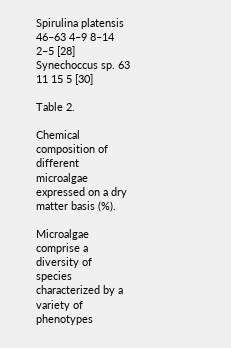Spirulina platensis 46–63 4–9 8–14 2–5 [28]
Synechoccus sp. 63 11 15 5 [30]

Table 2.

Chemical composition of different microalgae expressed on a dry matter basis (%).

Microalgae comprise a diversity of species characterized by a variety of phenotypes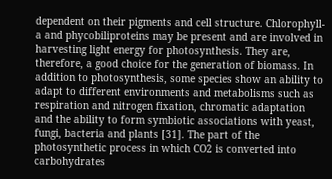dependent on their pigments and cell structure. Chlorophyll-a and phycobiliproteins may be present and are involved in harvesting light energy for photosynthesis. They are, therefore, a good choice for the generation of biomass. In addition to photosynthesis, some species show an ability to adapt to different environments and metabolisms such as respiration and nitrogen fixation, chromatic adaptation and the ability to form symbiotic associations with yeast, fungi, bacteria and plants [31]. The part of the photosynthetic process in which CO2 is converted into carbohydrates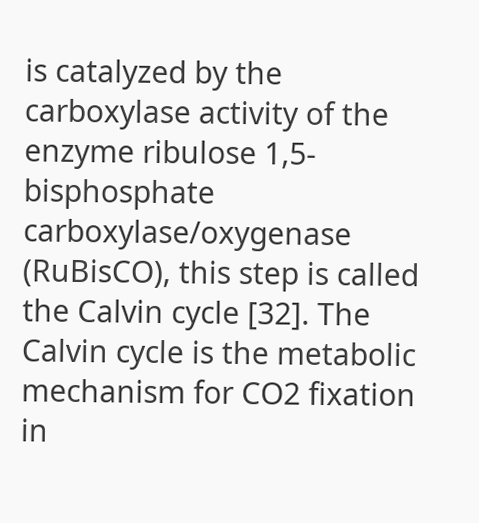is catalyzed by the carboxylase activity of the enzyme ribulose 1,5-bisphosphate carboxylase/oxygenase (RuBisCO), this step is called the Calvin cycle [32]. The Calvin cycle is the metabolic mechanism for CO2 fixation in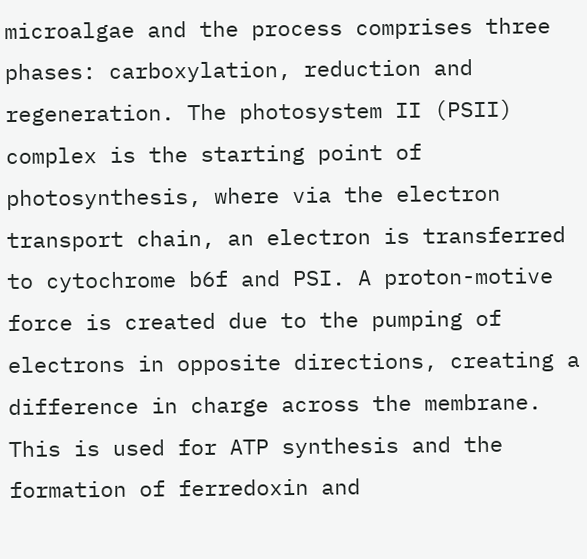microalgae and the process comprises three phases: carboxylation, reduction and regeneration. The photosystem II (PSII) complex is the starting point of photosynthesis, where via the electron transport chain, an electron is transferred to cytochrome b6f and PSI. A proton-motive force is created due to the pumping of electrons in opposite directions, creating a difference in charge across the membrane. This is used for ATP synthesis and the formation of ferredoxin and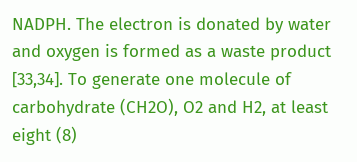NADPH. The electron is donated by water and oxygen is formed as a waste product [33,34]. To generate one molecule of carbohydrate (CH2O), O2 and H2, at least eight (8)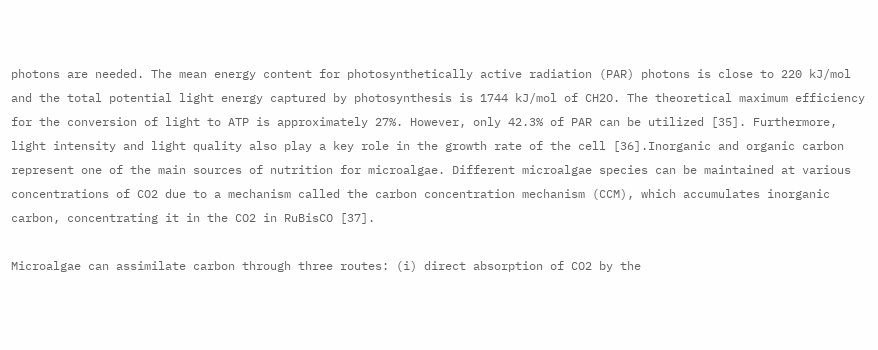photons are needed. The mean energy content for photosynthetically active radiation (PAR) photons is close to 220 kJ/mol and the total potential light energy captured by photosynthesis is 1744 kJ/mol of CH2O. The theoretical maximum efficiency for the conversion of light to ATP is approximately 27%. However, only 42.3% of PAR can be utilized [35]. Furthermore, light intensity and light quality also play a key role in the growth rate of the cell [36].Inorganic and organic carbon represent one of the main sources of nutrition for microalgae. Different microalgae species can be maintained at various concentrations of CO2 due to a mechanism called the carbon concentration mechanism (CCM), which accumulates inorganic carbon, concentrating it in the CO2 in RuBisCO [37].

Microalgae can assimilate carbon through three routes: (i) direct absorption of CO2 by the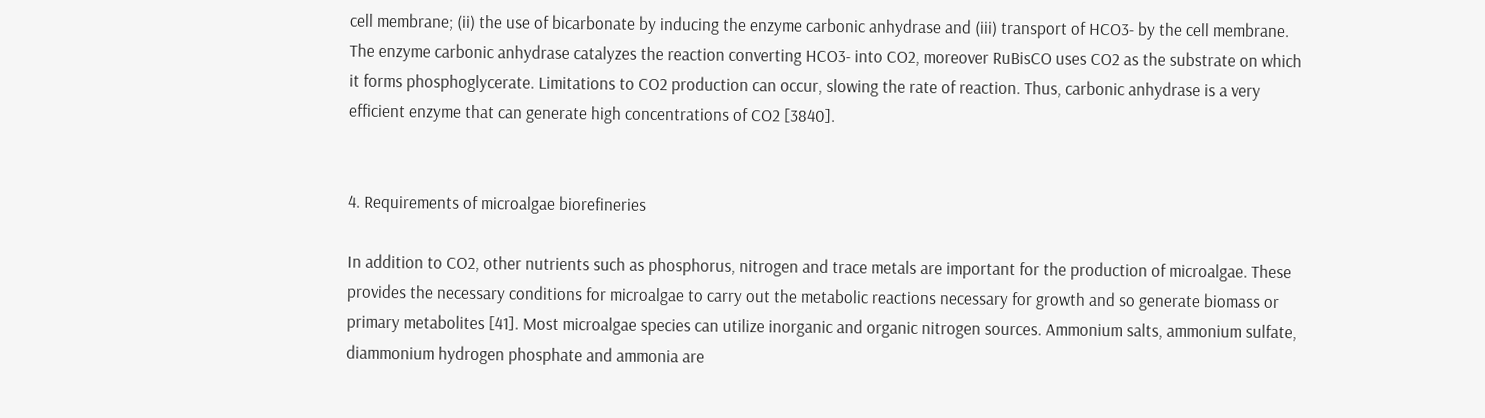cell membrane; (ii) the use of bicarbonate by inducing the enzyme carbonic anhydrase and (iii) transport of HCO3- by the cell membrane. The enzyme carbonic anhydrase catalyzes the reaction converting HCO3- into CO2, moreover RuBisCO uses CO2 as the substrate on which it forms phosphoglycerate. Limitations to CO2 production can occur, slowing the rate of reaction. Thus, carbonic anhydrase is a very efficient enzyme that can generate high concentrations of CO2 [3840].


4. Requirements of microalgae biorefineries

In addition to CO2, other nutrients such as phosphorus, nitrogen and trace metals are important for the production of microalgae. These provides the necessary conditions for microalgae to carry out the metabolic reactions necessary for growth and so generate biomass or primary metabolites [41]. Most microalgae species can utilize inorganic and organic nitrogen sources. Ammonium salts, ammonium sulfate, diammonium hydrogen phosphate and ammonia are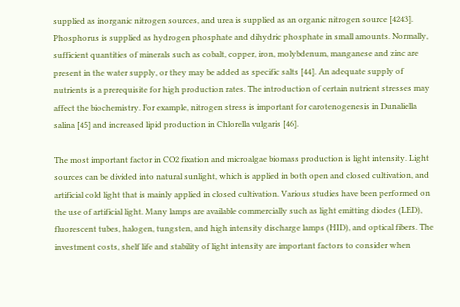supplied as inorganic nitrogen sources, and urea is supplied as an organic nitrogen source [4243]. Phosphorus is supplied as hydrogen phosphate and dihydric phosphate in small amounts. Normally, sufficient quantities of minerals such as cobalt, copper, iron, molybdenum, manganese and zinc are present in the water supply, or they may be added as specific salts [44]. An adequate supply of nutrients is a prerequisite for high production rates. The introduction of certain nutrient stresses may affect the biochemistry. For example, nitrogen stress is important for carotenogenesis in Dunaliella salina [45] and increased lipid production in Chlorella vulgaris [46].

The most important factor in CO2 fixation and microalgae biomass production is light intensity. Light sources can be divided into natural sunlight, which is applied in both open and closed cultivation, and artificial cold light that is mainly applied in closed cultivation. Various studies have been performed on the use of artificial light. Many lamps are available commercially such as light emitting diodes (LED), fluorescent tubes, halogen, tungsten, and high intensity discharge lamps (HID), and optical fibers. The investment costs, shelf life and stability of light intensity are important factors to consider when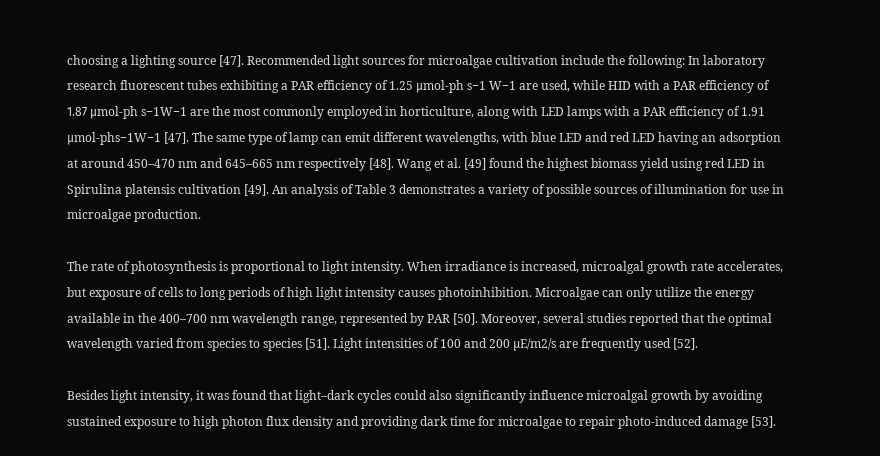choosing a lighting source [47]. Recommended light sources for microalgae cultivation include the following: In laboratory research fluorescent tubes exhibiting a PAR efficiency of 1.25 μmol-ph s−1 W−1 are used, while HID with a PAR efficiency of 1.87 μmol-ph s−1W−1 are the most commonly employed in horticulture, along with LED lamps with a PAR efficiency of 1.91 μmol-phs−1W−1 [47]. The same type of lamp can emit different wavelengths, with blue LED and red LED having an adsorption at around 450–470 nm and 645–665 nm respectively [48]. Wang et al. [49] found the highest biomass yield using red LED in Spirulina platensis cultivation [49]. An analysis of Table 3 demonstrates a variety of possible sources of illumination for use in microalgae production.

The rate of photosynthesis is proportional to light intensity. When irradiance is increased, microalgal growth rate accelerates, but exposure of cells to long periods of high light intensity causes photoinhibition. Microalgae can only utilize the energy available in the 400–700 nm wavelength range, represented by PAR [50]. Moreover, several studies reported that the optimal wavelength varied from species to species [51]. Light intensities of 100 and 200 µE/m2/s are frequently used [52].

Besides light intensity, it was found that light–dark cycles could also significantly influence microalgal growth by avoiding sustained exposure to high photon flux density and providing dark time for microalgae to repair photo-induced damage [53].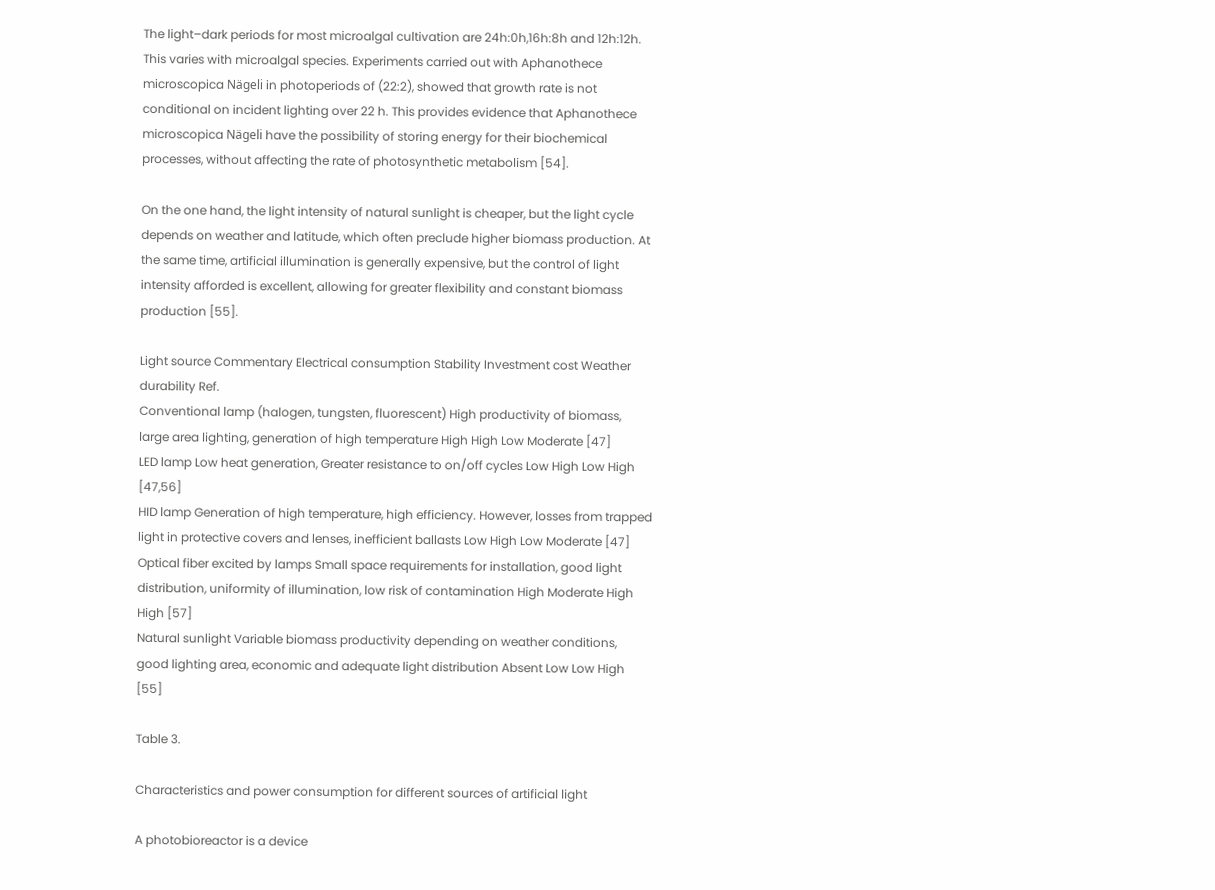The light–dark periods for most microalgal cultivation are 24h:0h,16h:8h and 12h:12h. This varies with microalgal species. Experiments carried out with Aphanothece microscopica Nägeli in photoperiods of (22:2), showed that growth rate is not conditional on incident lighting over 22 h. This provides evidence that Aphanothece microscopica Nägeli have the possibility of storing energy for their biochemical processes, without affecting the rate of photosynthetic metabolism [54].

On the one hand, the light intensity of natural sunlight is cheaper, but the light cycle depends on weather and latitude, which often preclude higher biomass production. At the same time, artificial illumination is generally expensive, but the control of light intensity afforded is excellent, allowing for greater flexibility and constant biomass production [55].

Light source Commentary Electrical consumption Stability Investment cost Weather durability Ref.
Conventional lamp (halogen, tungsten, fluorescent) High productivity of biomass, large area lighting, generation of high temperature High High Low Moderate [47]
LED lamp Low heat generation, Greater resistance to on/off cycles Low High Low High [47,56]
HID lamp Generation of high temperature, high efficiency. However, losses from trapped light in protective covers and lenses, inefficient ballasts Low High Low Moderate [47]
Optical fiber excited by lamps Small space requirements for installation, good light distribution, uniformity of illumination, low risk of contamination High Moderate High High [57]
Natural sunlight Variable biomass productivity depending on weather conditions, good lighting area, economic and adequate light distribution Absent Low Low High [55]

Table 3.

Characteristics and power consumption for different sources of artificial light

A photobioreactor is a device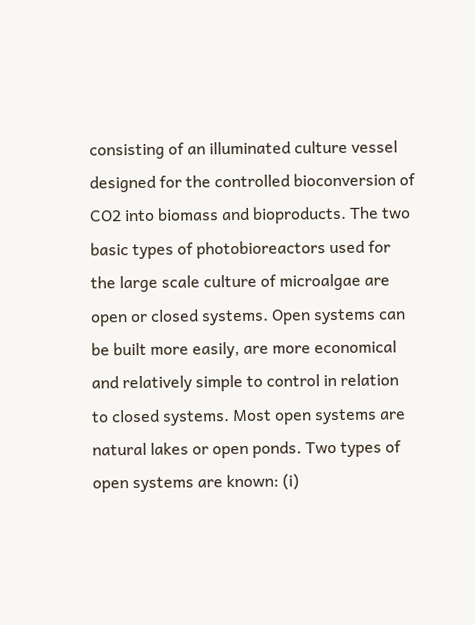consisting of an illuminated culture vessel designed for the controlled bioconversion of CO2 into biomass and bioproducts. The two basic types of photobioreactors used for the large scale culture of microalgae are open or closed systems. Open systems can be built more easily, are more economical and relatively simple to control in relation to closed systems. Most open systems are natural lakes or open ponds. Two types of open systems are known: (i)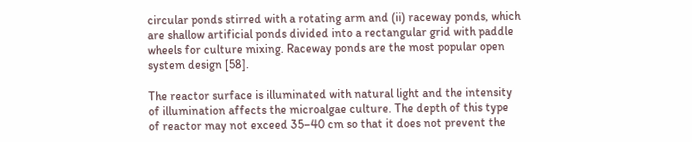circular ponds stirred with a rotating arm and (ii) raceway ponds, which are shallow artificial ponds divided into a rectangular grid with paddle wheels for culture mixing. Raceway ponds are the most popular open system design [58].

The reactor surface is illuminated with natural light and the intensity of illumination affects the microalgae culture. The depth of this type of reactor may not exceed 35–40 cm so that it does not prevent the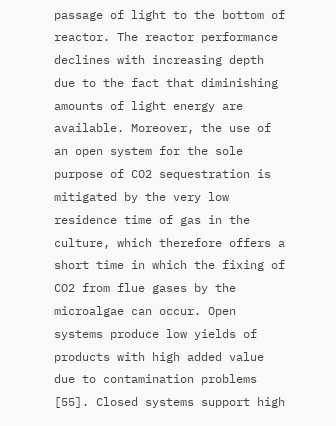passage of light to the bottom of reactor. The reactor performance declines with increasing depth due to the fact that diminishing amounts of light energy are available. Moreover, the use of an open system for the sole purpose of CO2 sequestration is mitigated by the very low residence time of gas in the culture, which therefore offers a short time in which the fixing of CO2 from flue gases by the microalgae can occur. Open systems produce low yields of products with high added value due to contamination problems [55]. Closed systems support high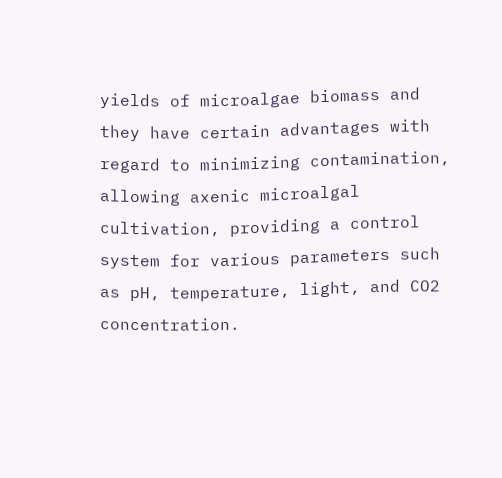yields of microalgae biomass and they have certain advantages with regard to minimizing contamination, allowing axenic microalgal cultivation, providing a control system for various parameters such as pH, temperature, light, and CO2 concentration.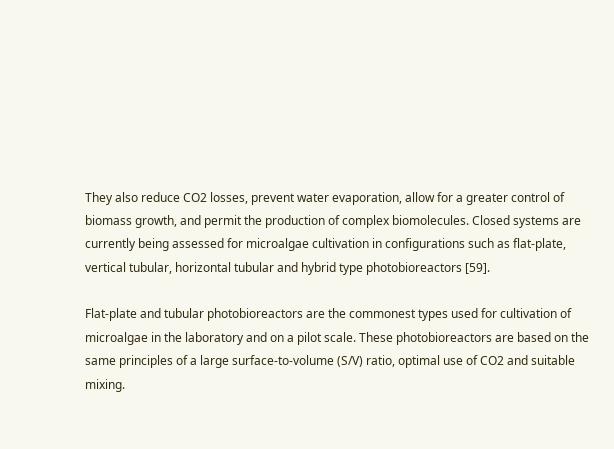They also reduce CO2 losses, prevent water evaporation, allow for a greater control of biomass growth, and permit the production of complex biomolecules. Closed systems are currently being assessed for microalgae cultivation in configurations such as flat-plate, vertical tubular, horizontal tubular and hybrid type photobioreactors [59].

Flat-plate and tubular photobioreactors are the commonest types used for cultivation of microalgae in the laboratory and on a pilot scale. These photobioreactors are based on the same principles of a large surface-to-volume (S/V) ratio, optimal use of CO2 and suitable mixing.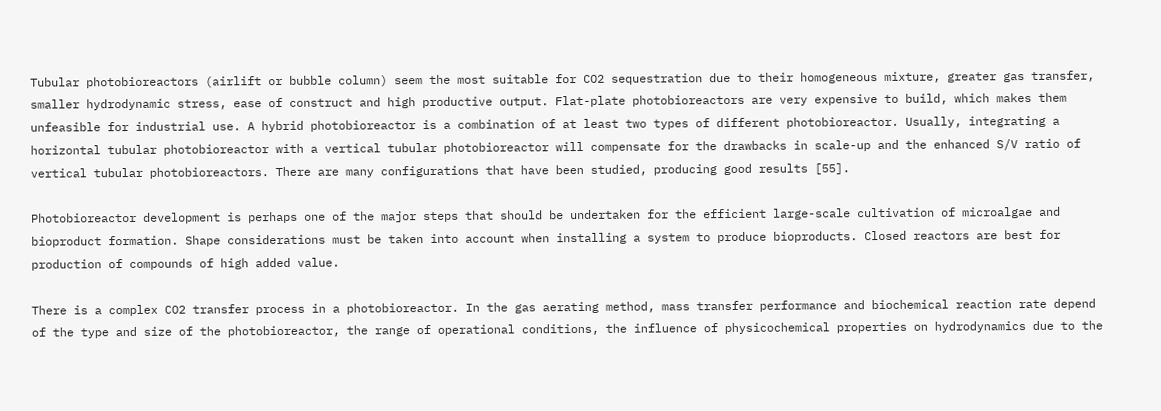Tubular photobioreactors (airlift or bubble column) seem the most suitable for CO2 sequestration due to their homogeneous mixture, greater gas transfer, smaller hydrodynamic stress, ease of construct and high productive output. Flat-plate photobioreactors are very expensive to build, which makes them unfeasible for industrial use. A hybrid photobioreactor is a combination of at least two types of different photobioreactor. Usually, integrating a horizontal tubular photobioreactor with a vertical tubular photobioreactor will compensate for the drawbacks in scale-up and the enhanced S/V ratio of vertical tubular photobioreactors. There are many configurations that have been studied, producing good results [55].

Photobioreactor development is perhaps one of the major steps that should be undertaken for the efficient large-scale cultivation of microalgae and bioproduct formation. Shape considerations must be taken into account when installing a system to produce bioproducts. Closed reactors are best for production of compounds of high added value.

There is a complex CO2 transfer process in a photobioreactor. In the gas aerating method, mass transfer performance and biochemical reaction rate depend of the type and size of the photobioreactor, the range of operational conditions, the influence of physicochemical properties on hydrodynamics due to the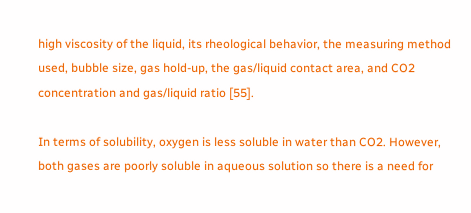high viscosity of the liquid, its rheological behavior, the measuring method used, bubble size, gas hold-up, the gas/liquid contact area, and CO2 concentration and gas/liquid ratio [55].

In terms of solubility, oxygen is less soluble in water than CO2. However, both gases are poorly soluble in aqueous solution so there is a need for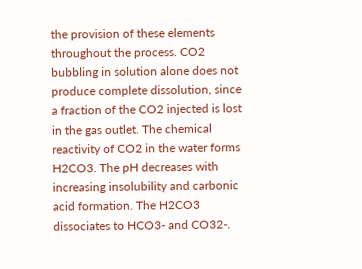the provision of these elements throughout the process. CO2 bubbling in solution alone does not produce complete dissolution, since a fraction of the CO2 injected is lost in the gas outlet. The chemical reactivity of CO2 in the water forms H2CO3. The pH decreases with increasing insolubility and carbonic acid formation. The H2CO3 dissociates to HCO3- and CO32-.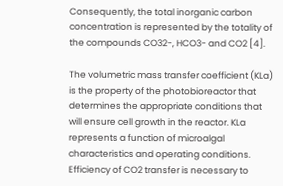Consequently, the total inorganic carbon concentration is represented by the totality of the compounds CO32-, HCO3- and CO2 [4].

The volumetric mass transfer coefficient (KLa) is the property of the photobioreactor that determines the appropriate conditions that will ensure cell growth in the reactor. KLa represents a function of microalgal characteristics and operating conditions. Efficiency of CO2 transfer is necessary to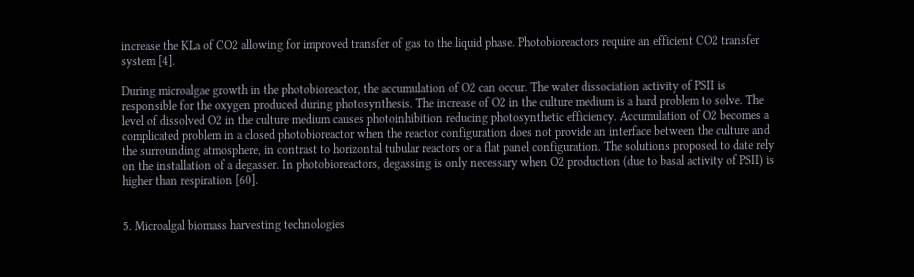increase the KLa of CO2 allowing for improved transfer of gas to the liquid phase. Photobioreactors require an efficient CO2 transfer system [4].

During microalgae growth in the photobioreactor, the accumulation of O2 can occur. The water dissociation activity of PSII is responsible for the oxygen produced during photosynthesis. The increase of O2 in the culture medium is a hard problem to solve. The level of dissolved O2 in the culture medium causes photoinhibition reducing photosynthetic efficiency. Accumulation of O2 becomes a complicated problem in a closed photobioreactor when the reactor configuration does not provide an interface between the culture and the surrounding atmosphere, in contrast to horizontal tubular reactors or a flat panel configuration. The solutions proposed to date rely on the installation of a degasser. In photobioreactors, degassing is only necessary when O2 production (due to basal activity of PSII) is higher than respiration [60].


5. Microalgal biomass harvesting technologies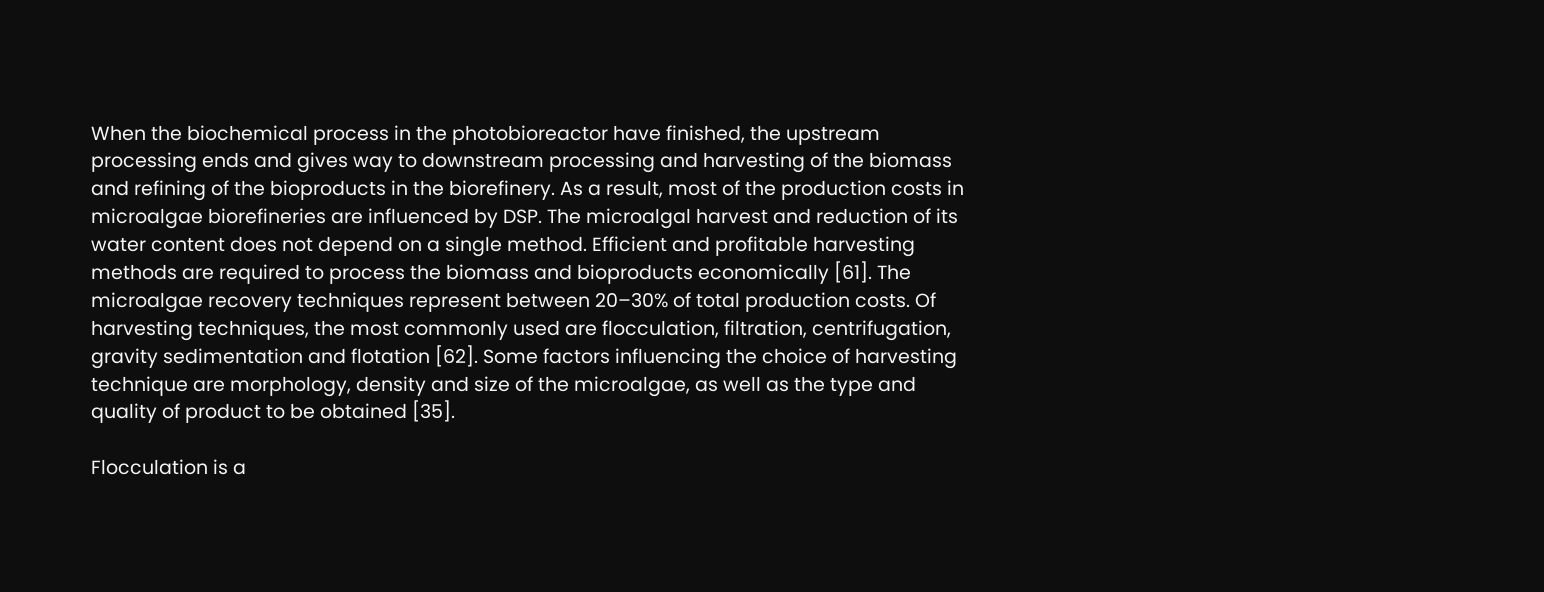When the biochemical process in the photobioreactor have finished, the upstream processing ends and gives way to downstream processing and harvesting of the biomass and refining of the bioproducts in the biorefinery. As a result, most of the production costs in microalgae biorefineries are influenced by DSP. The microalgal harvest and reduction of its water content does not depend on a single method. Efficient and profitable harvesting methods are required to process the biomass and bioproducts economically [61]. The microalgae recovery techniques represent between 20–30% of total production costs. Of harvesting techniques, the most commonly used are flocculation, filtration, centrifugation, gravity sedimentation and flotation [62]. Some factors influencing the choice of harvesting technique are morphology, density and size of the microalgae, as well as the type and quality of product to be obtained [35].

Flocculation is a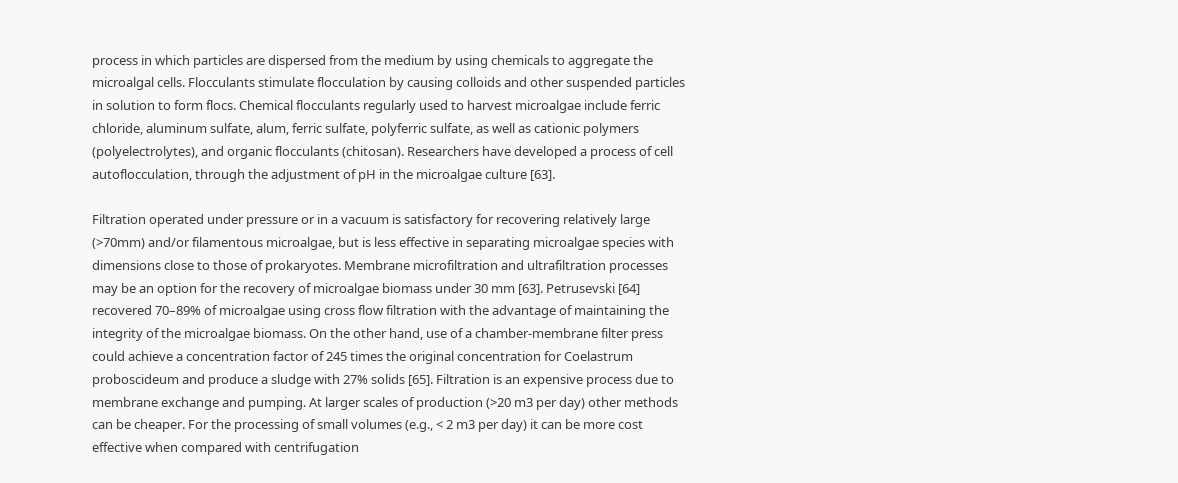process in which particles are dispersed from the medium by using chemicals to aggregate the microalgal cells. Flocculants stimulate flocculation by causing colloids and other suspended particles in solution to form flocs. Chemical flocculants regularly used to harvest microalgae include ferric chloride, aluminum sulfate, alum, ferric sulfate, polyferric sulfate, as well as cationic polymers (polyelectrolytes), and organic flocculants (chitosan). Researchers have developed a process of cell autoflocculation, through the adjustment of pH in the microalgae culture [63].

Filtration operated under pressure or in a vacuum is satisfactory for recovering relatively large (>70mm) and/or filamentous microalgae, but is less effective in separating microalgae species with dimensions close to those of prokaryotes. Membrane microfiltration and ultrafiltration processes may be an option for the recovery of microalgae biomass under 30 mm [63]. Petrusevski [64] recovered 70–89% of microalgae using cross flow filtration with the advantage of maintaining the integrity of the microalgae biomass. On the other hand, use of a chamber-membrane filter press could achieve a concentration factor of 245 times the original concentration for Coelastrum proboscideum and produce a sludge with 27% solids [65]. Filtration is an expensive process due to membrane exchange and pumping. At larger scales of production (>20 m3 per day) other methods can be cheaper. For the processing of small volumes (e.g., < 2 m3 per day) it can be more cost effective when compared with centrifugation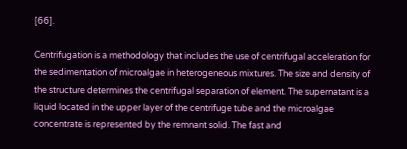[66].

Centrifugation is a methodology that includes the use of centrifugal acceleration for the sedimentation of microalgae in heterogeneous mixtures. The size and density of the structure determines the centrifugal separation of element. The supernatant is a liquid located in the upper layer of the centrifuge tube and the microalgae concentrate is represented by the remnant solid. The fast and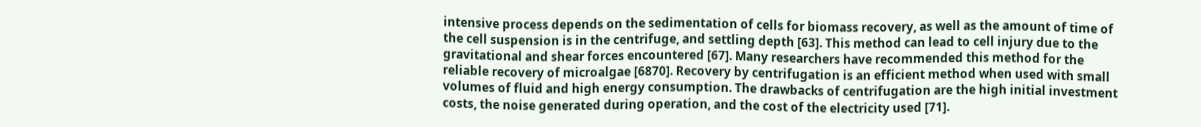intensive process depends on the sedimentation of cells for biomass recovery, as well as the amount of time of the cell suspension is in the centrifuge, and settling depth [63]. This method can lead to cell injury due to the gravitational and shear forces encountered [67]. Many researchers have recommended this method for the reliable recovery of microalgae [6870]. Recovery by centrifugation is an efficient method when used with small volumes of fluid and high energy consumption. The drawbacks of centrifugation are the high initial investment costs, the noise generated during operation, and the cost of the electricity used [71].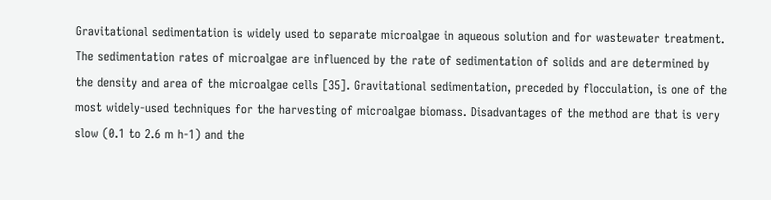Gravitational sedimentation is widely used to separate microalgae in aqueous solution and for wastewater treatment. The sedimentation rates of microalgae are influenced by the rate of sedimentation of solids and are determined by the density and area of the microalgae cells [35]. Gravitational sedimentation, preceded by flocculation, is one of the most widely-used techniques for the harvesting of microalgae biomass. Disadvantages of the method are that is very slow (0.1 to 2.6 m h-1) and the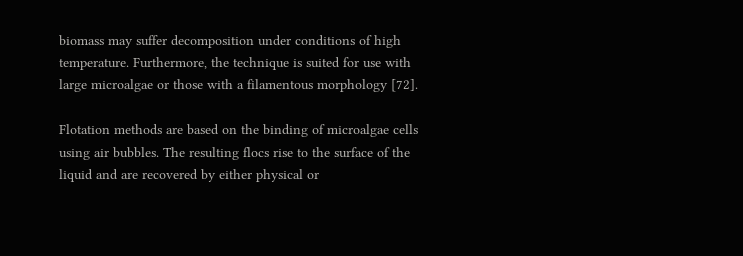biomass may suffer decomposition under conditions of high temperature. Furthermore, the technique is suited for use with large microalgae or those with a filamentous morphology [72].

Flotation methods are based on the binding of microalgae cells using air bubbles. The resulting flocs rise to the surface of the liquid and are recovered by either physical or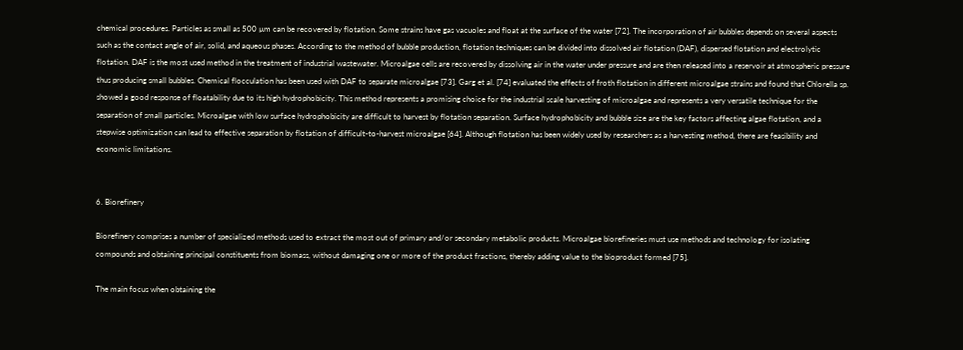chemical procedures. Particles as small as 500 µm can be recovered by flotation. Some strains have gas vacuoles and float at the surface of the water [72]. The incorporation of air bubbles depends on several aspects such as the contact angle of air, solid, and aqueous phases. According to the method of bubble production, flotation techniques can be divided into dissolved air flotation (DAF), dispersed flotation and electrolytic flotation. DAF is the most used method in the treatment of industrial wastewater. Microalgae cells are recovered by dissolving air in the water under pressure and are then released into a reservoir at atmospheric pressure thus producing small bubbles. Chemical flocculation has been used with DAF to separate microalgae [73]. Garg et al. [74] evaluated the effects of froth flotation in different microalgae strains and found that Chlorella sp. showed a good response of floatability due to its high hydrophobicity. This method represents a promising choice for the industrial scale harvesting of microalgae and represents a very versatile technique for the separation of small particles. Microalgae with low surface hydrophobicity are difficult to harvest by flotation separation. Surface hydrophobicity and bubble size are the key factors affecting algae flotation, and a stepwise optimization can lead to effective separation by flotation of difficult-to-harvest microalgae [64]. Although flotation has been widely used by researchers as a harvesting method, there are feasibility and economic limitations.


6. Biorefinery

Biorefinery comprises a number of specialized methods used to extract the most out of primary and/or secondary metabolic products. Microalgae biorefineries must use methods and technology for isolating compounds and obtaining principal constituents from biomass, without damaging one or more of the product fractions, thereby adding value to the bioproduct formed [75].

The main focus when obtaining the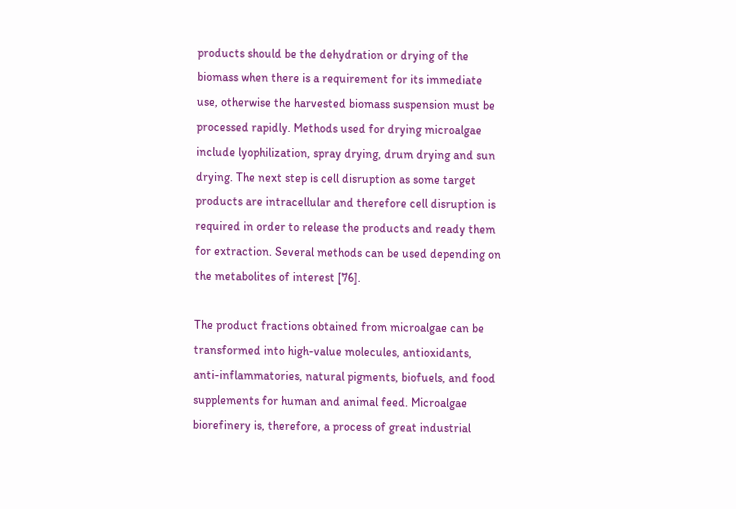products should be the dehydration or drying of the biomass when there is a requirement for its immediate use, otherwise the harvested biomass suspension must be processed rapidly. Methods used for drying microalgae include lyophilization, spray drying, drum drying and sun drying. The next step is cell disruption as some target products are intracellular and therefore cell disruption is required in order to release the products and ready them for extraction. Several methods can be used depending on the metabolites of interest [76].

The product fractions obtained from microalgae can be transformed into high-value molecules, antioxidants, anti-inflammatories, natural pigments, biofuels, and food supplements for human and animal feed. Microalgae biorefinery is, therefore, a process of great industrial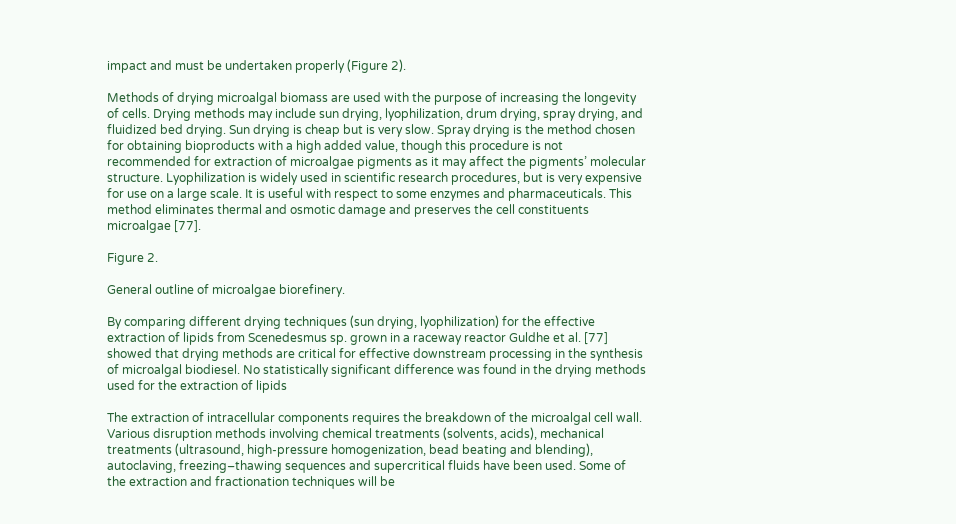impact and must be undertaken properly (Figure 2).

Methods of drying microalgal biomass are used with the purpose of increasing the longevity of cells. Drying methods may include sun drying, lyophilization, drum drying, spray drying, and fluidized bed drying. Sun drying is cheap but is very slow. Spray drying is the method chosen for obtaining bioproducts with a high added value, though this procedure is not recommended for extraction of microalgae pigments as it may affect the pigments’ molecular structure. Lyophilization is widely used in scientific research procedures, but is very expensive for use on a large scale. It is useful with respect to some enzymes and pharmaceuticals. This method eliminates thermal and osmotic damage and preserves the cell constituents microalgae [77].

Figure 2.

General outline of microalgae biorefinery.

By comparing different drying techniques (sun drying, lyophilization) for the effective extraction of lipids from Scenedesmus sp. grown in a raceway reactor Guldhe et al. [77] showed that drying methods are critical for effective downstream processing in the synthesis of microalgal biodiesel. No statistically significant difference was found in the drying methods used for the extraction of lipids

The extraction of intracellular components requires the breakdown of the microalgal cell wall. Various disruption methods involving chemical treatments (solvents, acids), mechanical treatments (ultrasound, high-pressure homogenization, bead beating and blending), autoclaving, freezing–thawing sequences and supercritical fluids have been used. Some of the extraction and fractionation techniques will be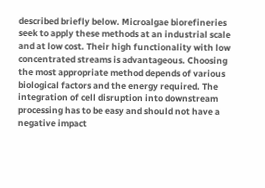described briefly below. Microalgae biorefineries seek to apply these methods at an industrial scale and at low cost. Their high functionality with low concentrated streams is advantageous. Choosing the most appropriate method depends of various biological factors and the energy required. The integration of cell disruption into downstream processing has to be easy and should not have a negative impact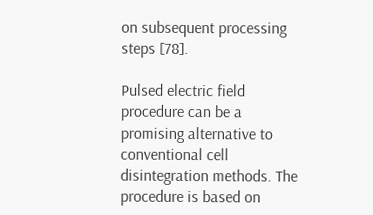on subsequent processing steps [78].

Pulsed electric field procedure can be a promising alternative to conventional cell disintegration methods. The procedure is based on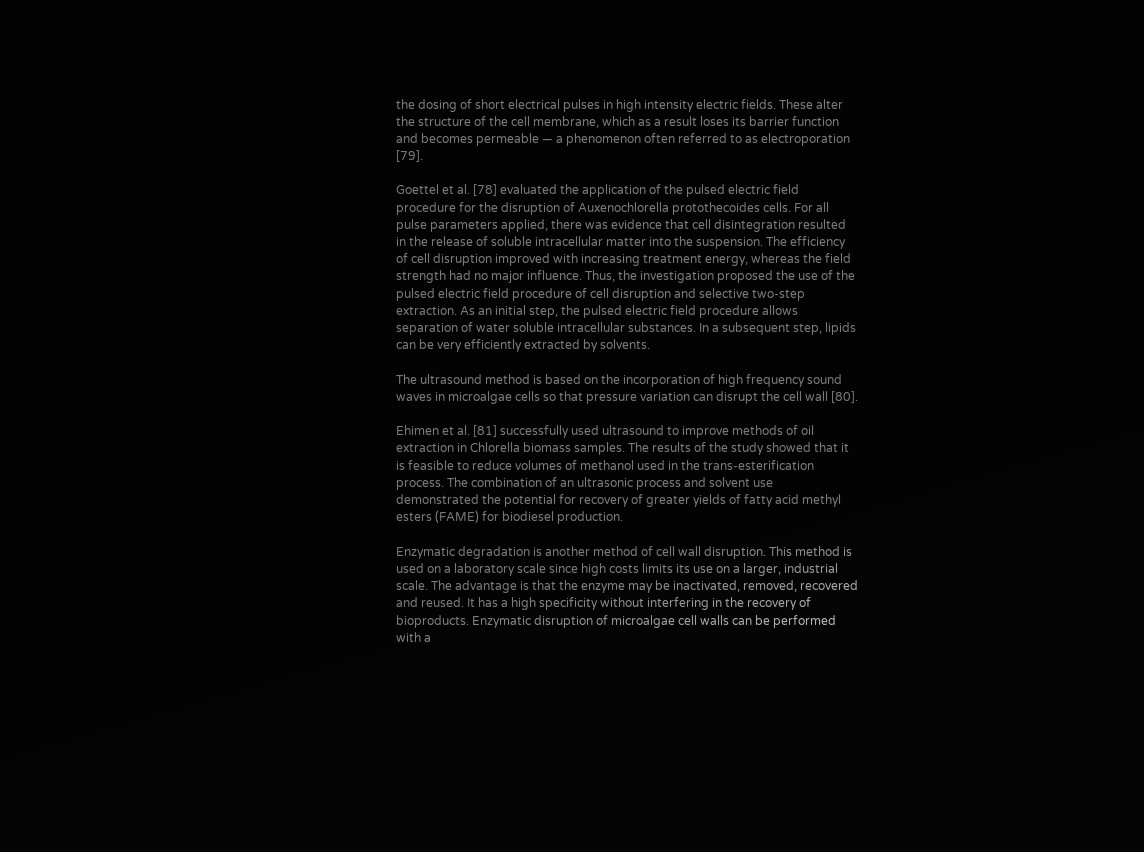the dosing of short electrical pulses in high intensity electric fields. These alter the structure of the cell membrane, which as a result loses its barrier function and becomes permeable — a phenomenon often referred to as electroporation [79].

Goettel et al. [78] evaluated the application of the pulsed electric field procedure for the disruption of Auxenochlorella protothecoides cells. For all pulse parameters applied, there was evidence that cell disintegration resulted in the release of soluble intracellular matter into the suspension. The efficiency of cell disruption improved with increasing treatment energy, whereas the field strength had no major influence. Thus, the investigation proposed the use of the pulsed electric field procedure of cell disruption and selective two-step extraction. As an initial step, the pulsed electric field procedure allows separation of water soluble intracellular substances. In a subsequent step, lipids can be very efficiently extracted by solvents.

The ultrasound method is based on the incorporation of high frequency sound waves in microalgae cells so that pressure variation can disrupt the cell wall [80].

Ehimen et al. [81] successfully used ultrasound to improve methods of oil extraction in Chlorella biomass samples. The results of the study showed that it is feasible to reduce volumes of methanol used in the trans-esterification process. The combination of an ultrasonic process and solvent use demonstrated the potential for recovery of greater yields of fatty acid methyl esters (FAME) for biodiesel production.

Enzymatic degradation is another method of cell wall disruption. This method is used on a laboratory scale since high costs limits its use on a larger, industrial scale. The advantage is that the enzyme may be inactivated, removed, recovered and reused. It has a high specificity without interfering in the recovery of bioproducts. Enzymatic disruption of microalgae cell walls can be performed with a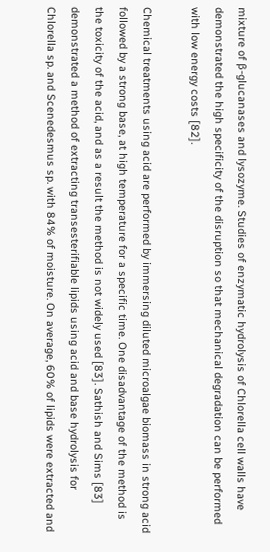mixture of β-glucanases and lysozyme. Studies of enzymatic hydrolysis of Chlorella cell walls have demonstrated the high specificity of the disruption so that mechanical degradation can be performed with low energy costs [82].

Chemical treatments using acid are performed by immersing diluted microalgae biomass in strong acid followed by a strong base, at high temperature for a specific time. One disadvantage of the method is the toxicity of the acid, and as a result the method is not widely used [83]. Sathish and Sims [83] demonstrated a method of extracting transesterifiable lipids using acid and base hydrolysis for Chlorella sp. and Scenedesmus sp. with 84% of moisture. On average, 60% of lipids were extracted and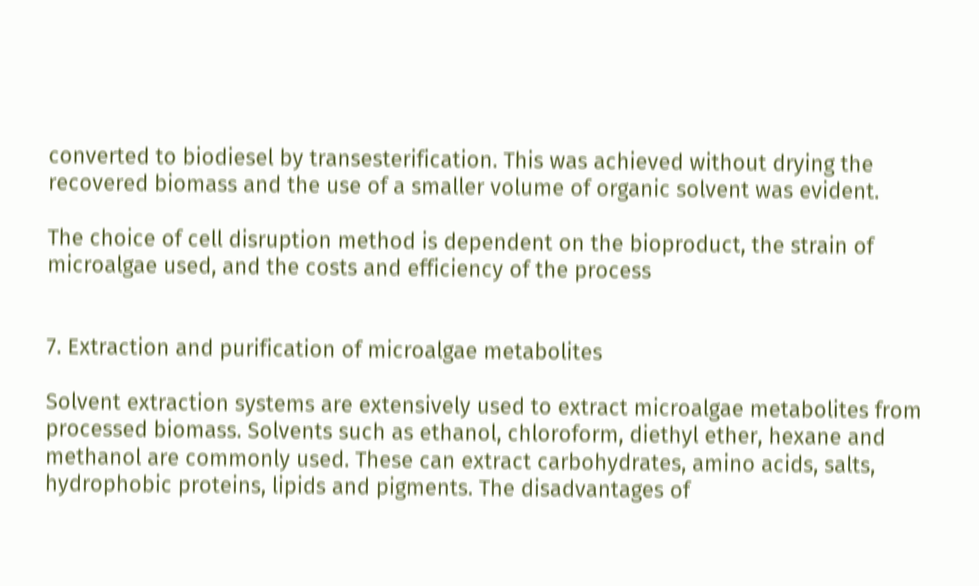converted to biodiesel by transesterification. This was achieved without drying the recovered biomass and the use of a smaller volume of organic solvent was evident.

The choice of cell disruption method is dependent on the bioproduct, the strain of microalgae used, and the costs and efficiency of the process


7. Extraction and purification of microalgae metabolites

Solvent extraction systems are extensively used to extract microalgae metabolites from processed biomass. Solvents such as ethanol, chloroform, diethyl ether, hexane and methanol are commonly used. These can extract carbohydrates, amino acids, salts, hydrophobic proteins, lipids and pigments. The disadvantages of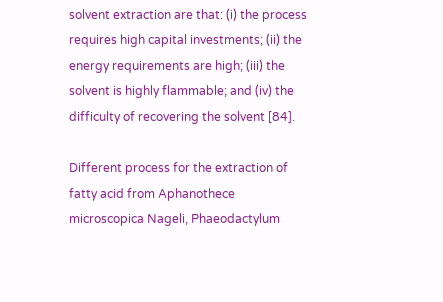solvent extraction are that: (i) the process requires high capital investments; (ii) the energy requirements are high; (iii) the solvent is highly flammable; and (iv) the difficulty of recovering the solvent [84].

Different process for the extraction of fatty acid from Aphanothece microscopica Nageli, Phaeodactylum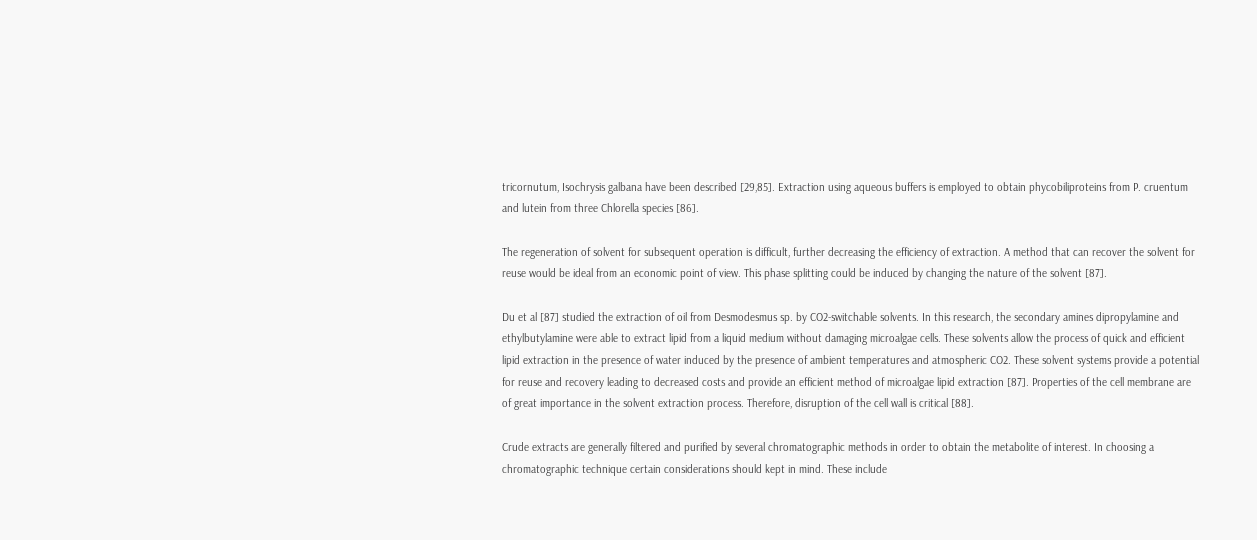tricornutum, Isochrysis galbana have been described [29,85]. Extraction using aqueous buffers is employed to obtain phycobiliproteins from P. cruentum and lutein from three Chlorella species [86].

The regeneration of solvent for subsequent operation is difficult, further decreasing the efficiency of extraction. A method that can recover the solvent for reuse would be ideal from an economic point of view. This phase splitting could be induced by changing the nature of the solvent [87].

Du et al [87] studied the extraction of oil from Desmodesmus sp. by CO2-switchable solvents. In this research, the secondary amines dipropylamine and ethylbutylamine were able to extract lipid from a liquid medium without damaging microalgae cells. These solvents allow the process of quick and efficient lipid extraction in the presence of water induced by the presence of ambient temperatures and atmospheric CO2. These solvent systems provide a potential for reuse and recovery leading to decreased costs and provide an efficient method of microalgae lipid extraction [87]. Properties of the cell membrane are of great importance in the solvent extraction process. Therefore, disruption of the cell wall is critical [88].

Crude extracts are generally filtered and purified by several chromatographic methods in order to obtain the metabolite of interest. In choosing a chromatographic technique certain considerations should kept in mind. These include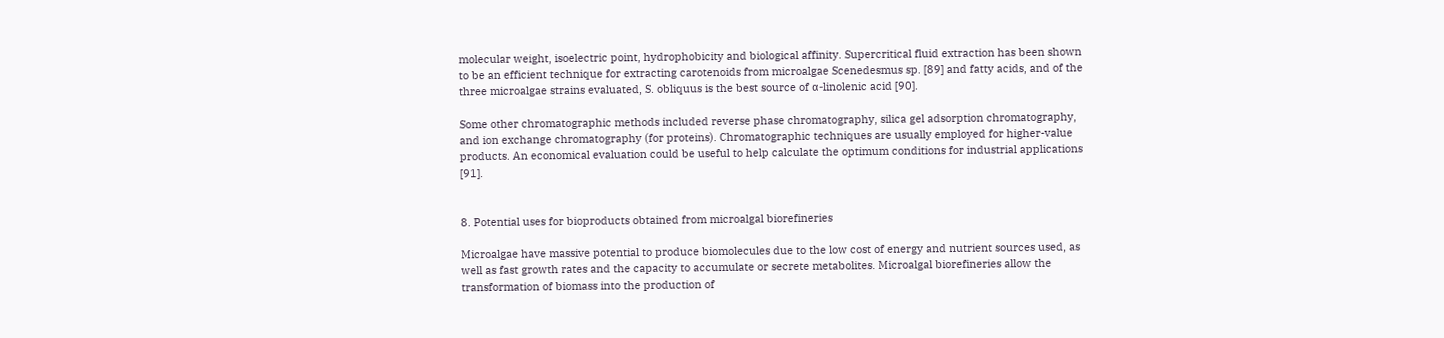molecular weight, isoelectric point, hydrophobicity and biological affinity. Supercritical fluid extraction has been shown to be an efficient technique for extracting carotenoids from microalgae Scenedesmus sp. [89] and fatty acids, and of the three microalgae strains evaluated, S. obliquus is the best source of α-linolenic acid [90].

Some other chromatographic methods included reverse phase chromatography, silica gel adsorption chromatography, and ion exchange chromatography (for proteins). Chromatographic techniques are usually employed for higher-value products. An economical evaluation could be useful to help calculate the optimum conditions for industrial applications [91].


8. Potential uses for bioproducts obtained from microalgal biorefineries

Microalgae have massive potential to produce biomolecules due to the low cost of energy and nutrient sources used, as well as fast growth rates and the capacity to accumulate or secrete metabolites. Microalgal biorefineries allow the transformation of biomass into the production of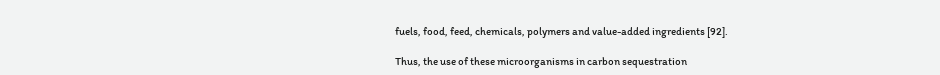fuels, food, feed, chemicals, polymers and value-added ingredients [92].

Thus, the use of these microorganisms in carbon sequestration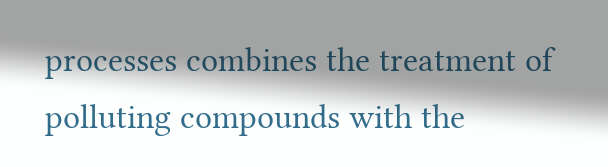processes combines the treatment of polluting compounds with the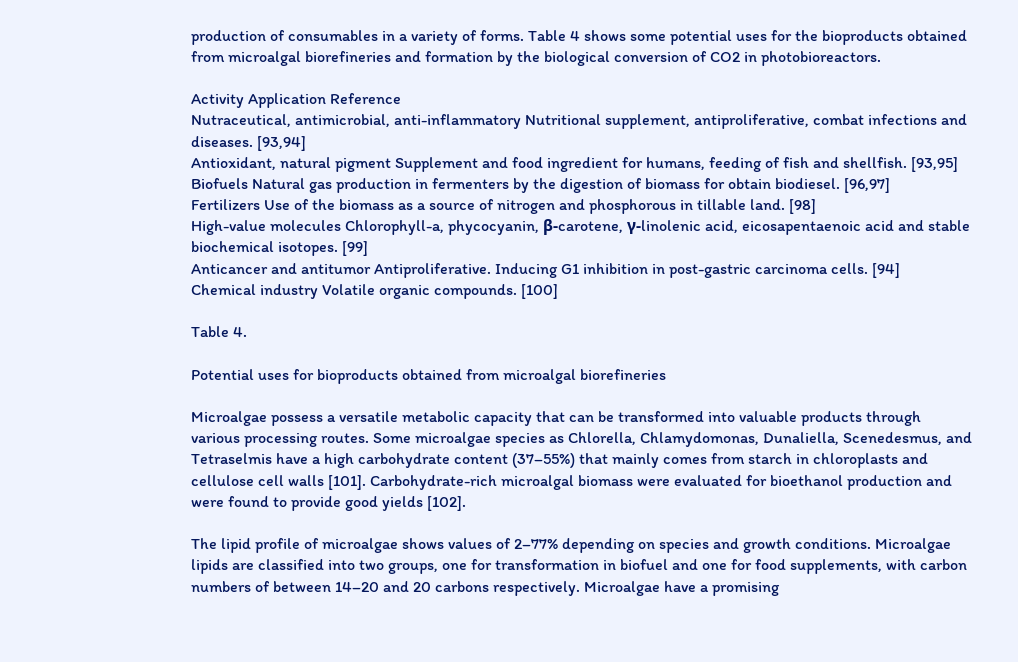production of consumables in a variety of forms. Table 4 shows some potential uses for the bioproducts obtained from microalgal biorefineries and formation by the biological conversion of CO2 in photobioreactors.

Activity Application Reference
Nutraceutical, antimicrobial, anti-inflammatory Nutritional supplement, antiproliferative, combat infections and diseases. [93,94]
Antioxidant, natural pigment Supplement and food ingredient for humans, feeding of fish and shellfish. [93,95]
Biofuels Natural gas production in fermenters by the digestion of biomass for obtain biodiesel. [96,97]
Fertilizers Use of the biomass as a source of nitrogen and phosphorous in tillable land. [98]
High-value molecules Chlorophyll-a, phycocyanin, β-carotene, γ-linolenic acid, eicosapentaenoic acid and stable biochemical isotopes. [99]
Anticancer and antitumor Antiproliferative. Inducing G1 inhibition in post-gastric carcinoma cells. [94]
Chemical industry Volatile organic compounds. [100]

Table 4.

Potential uses for bioproducts obtained from microalgal biorefineries

Microalgae possess a versatile metabolic capacity that can be transformed into valuable products through various processing routes. Some microalgae species as Chlorella, Chlamydomonas, Dunaliella, Scenedesmus, and Tetraselmis have a high carbohydrate content (37–55%) that mainly comes from starch in chloroplasts and cellulose cell walls [101]. Carbohydrate-rich microalgal biomass were evaluated for bioethanol production and were found to provide good yields [102].

The lipid profile of microalgae shows values of 2–77% depending on species and growth conditions. Microalgae lipids are classified into two groups, one for transformation in biofuel and one for food supplements, with carbon numbers of between 14–20 and 20 carbons respectively. Microalgae have a promising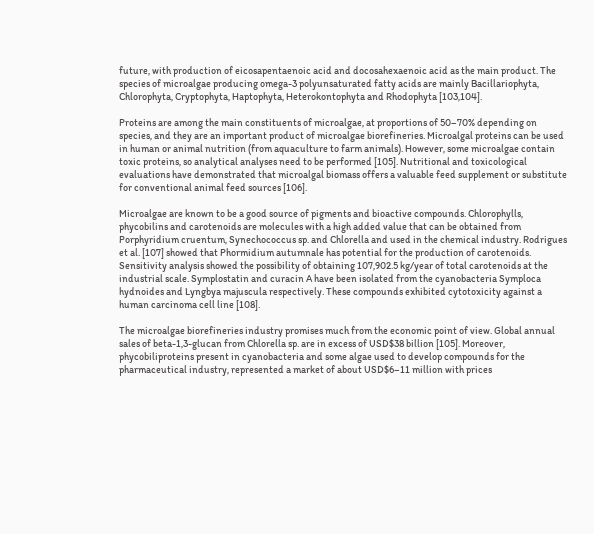future, with production of eicosapentaenoic acid and docosahexaenoic acid as the main product. The species of microalgae producing omega-3 polyunsaturated fatty acids are mainly Bacillariophyta, Chlorophyta, Cryptophyta, Haptophyta, Heterokontophyta and Rhodophyta [103,104].

Proteins are among the main constituents of microalgae, at proportions of 50–70% depending on species, and they are an important product of microalgae biorefineries. Microalgal proteins can be used in human or animal nutrition (from aquaculture to farm animals). However, some microalgae contain toxic proteins, so analytical analyses need to be performed [105]. Nutritional and toxicological evaluations have demonstrated that microalgal biomass offers a valuable feed supplement or substitute for conventional animal feed sources [106].

Microalgae are known to be a good source of pigments and bioactive compounds. Chlorophylls, phycobilins and carotenoids are molecules with a high added value that can be obtained from Porphyridium cruentum, Synechococcus sp. and Chlorella and used in the chemical industry. Rodrigues et al. [107] showed that Phormidium autumnale has potential for the production of carotenoids. Sensitivity analysis showed the possibility of obtaining 107,902.5 kg/year of total carotenoids at the industrial scale. Symplostatin and curacin A have been isolated from the cyanobacteria Symploca hydnoides and Lyngbya majuscula respectively. These compounds exhibited cytotoxicity against a human carcinoma cell line [108].

The microalgae biorefineries industry promises much from the economic point of view. Global annual sales of beta-1,3-glucan from Chlorella sp. are in excess of USD$38 billion [105]. Moreover, phycobiliproteins present in cyanobacteria and some algae used to develop compounds for the pharmaceutical industry, represented a market of about USD$6–11 million with prices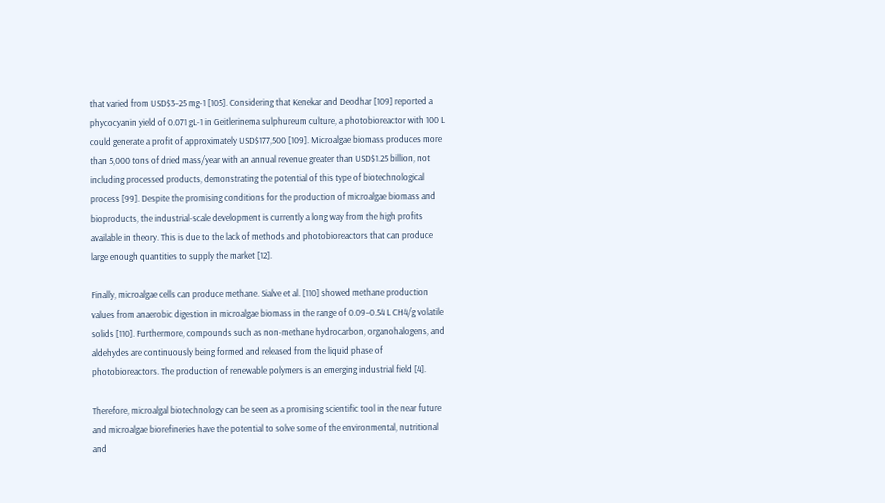that varied from USD$3–25 mg-1 [105]. Considering that Kenekar and Deodhar [109] reported a phycocyanin yield of 0.071 gL-1 in Geitlerinema sulphureum culture, a photobioreactor with 100 L could generate a profit of approximately USD$177,500 [109]. Microalgae biomass produces more than 5,000 tons of dried mass/year with an annual revenue greater than USD$1.25 billion, not including processed products, demonstrating the potential of this type of biotechnological process [99]. Despite the promising conditions for the production of microalgae biomass and bioproducts, the industrial-scale development is currently a long way from the high profits available in theory. This is due to the lack of methods and photobioreactors that can produce large enough quantities to supply the market [12].

Finally, microalgae cells can produce methane. Sialve et al. [110] showed methane production values from anaerobic digestion in microalgae biomass in the range of 0.09–0.54 L CH4/g volatile solids [110]. Furthermore, compounds such as non-methane hydrocarbon, organohalogens, and aldehydes are continuously being formed and released from the liquid phase of photobioreactors. The production of renewable polymers is an emerging industrial field [4].

Therefore, microalgal biotechnology can be seen as a promising scientific tool in the near future and microalgae biorefineries have the potential to solve some of the environmental, nutritional and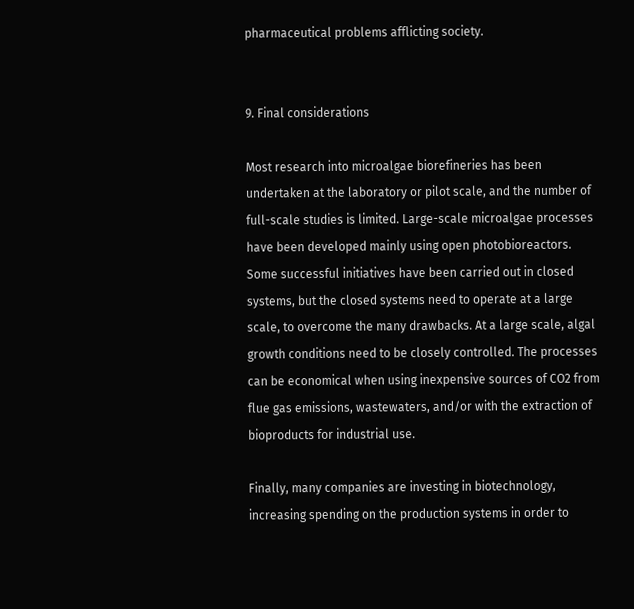pharmaceutical problems afflicting society.


9. Final considerations

Most research into microalgae biorefineries has been undertaken at the laboratory or pilot scale, and the number of full-scale studies is limited. Large-scale microalgae processes have been developed mainly using open photobioreactors. Some successful initiatives have been carried out in closed systems, but the closed systems need to operate at a large scale, to overcome the many drawbacks. At a large scale, algal growth conditions need to be closely controlled. The processes can be economical when using inexpensive sources of CO2 from flue gas emissions, wastewaters, and/or with the extraction of bioproducts for industrial use.

Finally, many companies are investing in biotechnology, increasing spending on the production systems in order to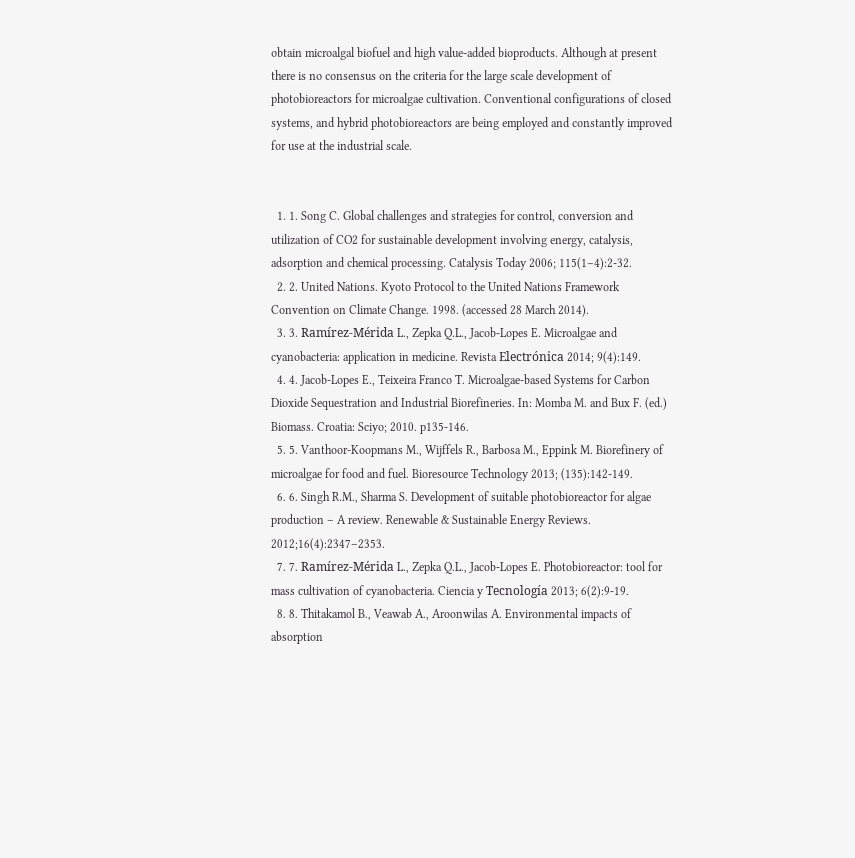obtain microalgal biofuel and high value-added bioproducts. Although at present there is no consensus on the criteria for the large scale development of photobioreactors for microalgae cultivation. Conventional configurations of closed systems, and hybrid photobioreactors are being employed and constantly improved for use at the industrial scale.


  1. 1. Song C. Global challenges and strategies for control, conversion and utilization of CO2 for sustainable development involving energy, catalysis, adsorption and chemical processing. Catalysis Today 2006; 115(1–4):2-32.
  2. 2. United Nations. Kyoto Protocol to the United Nations Framework Convention on Climate Change. 1998. (accessed 28 March 2014).
  3. 3. Ramírez-Mérida L., Zepka Q.L., Jacob-Lopes E. Microalgae and cyanobacteria: application in medicine. Revista Electrónica 2014; 9(4):149.
  4. 4. Jacob-Lopes E., Teixeira Franco T. Microalgae-based Systems for Carbon Dioxide Sequestration and Industrial Biorefineries. In: Momba M. and Bux F. (ed.) Biomass. Croatia: Sciyo; 2010. p135-146.
  5. 5. Vanthoor-Koopmans M., Wijffels R., Barbosa M., Eppink M. Biorefinery of microalgae for food and fuel. Bioresource Technology 2013; (135):142-149.
  6. 6. Singh R.M., Sharma S. Development of suitable photobioreactor for algae production – A review. Renewable & Sustainable Energy Reviews. 2012;16(4):2347–2353.
  7. 7. Ramírez-Mérida L., Zepka Q.L., Jacob-Lopes E. Photobioreactor: tool for mass cultivation of cyanobacteria. Ciencia y Tecnología 2013; 6(2):9-19.
  8. 8. Thitakamol B., Veawab A., Aroonwilas A. Environmental impacts of absorption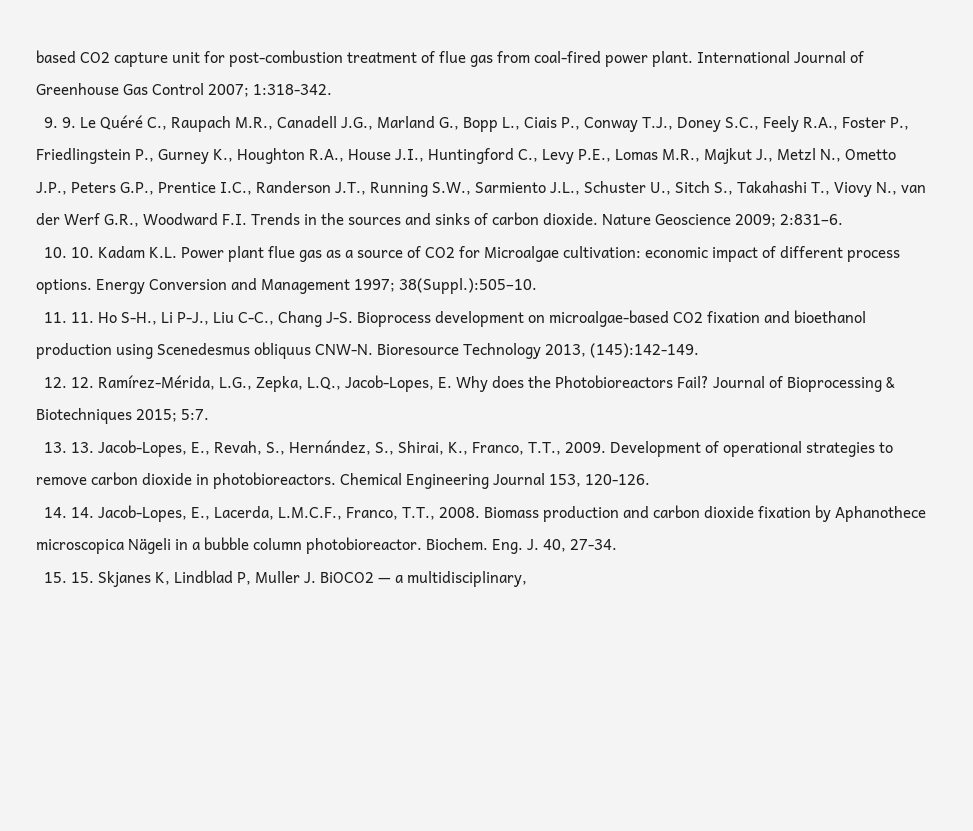based CO2 capture unit for post-combustion treatment of flue gas from coal-fired power plant. International Journal of Greenhouse Gas Control 2007; 1:318-342.
  9. 9. Le Quéré C., Raupach M.R., Canadell J.G., Marland G., Bopp L., Ciais P., Conway T.J., Doney S.C., Feely R.A., Foster P., Friedlingstein P., Gurney K., Houghton R.A., House J.I., Huntingford C., Levy P.E., Lomas M.R., Majkut J., Metzl N., Ometto J.P., Peters G.P., Prentice I.C., Randerson J.T., Running S.W., Sarmiento J.L., Schuster U., Sitch S., Takahashi T., Viovy N., van der Werf G.R., Woodward F.I. Trends in the sources and sinks of carbon dioxide. Nature Geoscience 2009; 2:831–6.
  10. 10. Kadam K.L. Power plant flue gas as a source of CO2 for Microalgae cultivation: economic impact of different process options. Energy Conversion and Management 1997; 38(Suppl.):505–10.
  11. 11. Ho S-H., Li P-J., Liu C-C., Chang J-S. Bioprocess development on microalgae-based CO2 fixation and bioethanol production using Scenedesmus obliquus CNW-N. Bioresource Technology 2013, (145):142-149.
  12. 12. Ramírez-Mérida, L.G., Zepka, L.Q., Jacob-Lopes, E. Why does the Photobioreactors Fail? Journal of Bioprocessing & Biotechniques 2015; 5:7.
  13. 13. Jacob-Lopes, E., Revah, S., Hernández, S., Shirai, K., Franco, T.T., 2009. Development of operational strategies to remove carbon dioxide in photobioreactors. Chemical Engineering Journal 153, 120-126.
  14. 14. Jacob-Lopes, E., Lacerda, L.M.C.F., Franco, T.T., 2008. Biomass production and carbon dioxide fixation by Aphanothece microscopica Nägeli in a bubble column photobioreactor. Biochem. Eng. J. 40, 27-34.
  15. 15. Skjanes K, Lindblad P, Muller J. BiOCO2 — a multidisciplinary,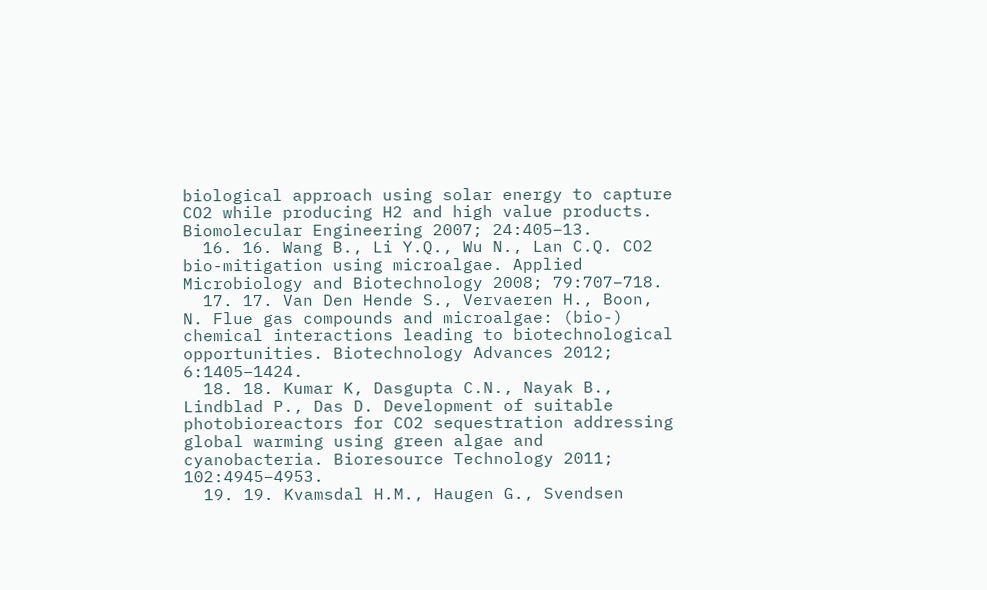biological approach using solar energy to capture CO2 while producing H2 and high value products. Biomolecular Engineering 2007; 24:405–13.
  16. 16. Wang B., Li Y.Q., Wu N., Lan C.Q. CO2 bio-mitigation using microalgae. Applied Microbiology and Biotechnology 2008; 79:707–718.
  17. 17. Van Den Hende S., Vervaeren H., Boon, N. Flue gas compounds and microalgae: (bio-) chemical interactions leading to biotechnological opportunities. Biotechnology Advances 2012; 6:1405–1424.
  18. 18. Kumar K, Dasgupta C.N., Nayak B., Lindblad P., Das D. Development of suitable photobioreactors for CO2 sequestration addressing global warming using green algae and cyanobacteria. Bioresource Technology 2011; 102:4945–4953.
  19. 19. Kvamsdal H.M., Haugen G., Svendsen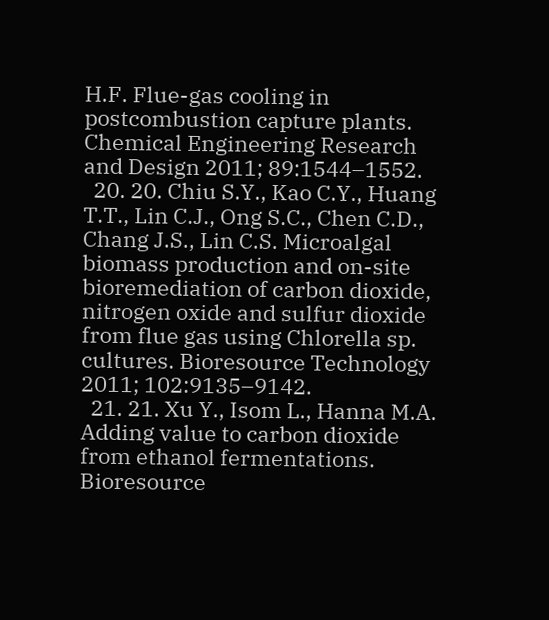H.F. Flue-gas cooling in postcombustion capture plants. Chemical Engineering Research and Design 2011; 89:1544–1552.
  20. 20. Chiu S.Y., Kao C.Y., Huang T.T., Lin C.J., Ong S.C., Chen C.D., Chang J.S., Lin C.S. Microalgal biomass production and on-site bioremediation of carbon dioxide, nitrogen oxide and sulfur dioxide from flue gas using Chlorella sp. cultures. Bioresource Technology 2011; 102:9135–9142.
  21. 21. Xu Y., Isom L., Hanna M.A. Adding value to carbon dioxide from ethanol fermentations. Bioresource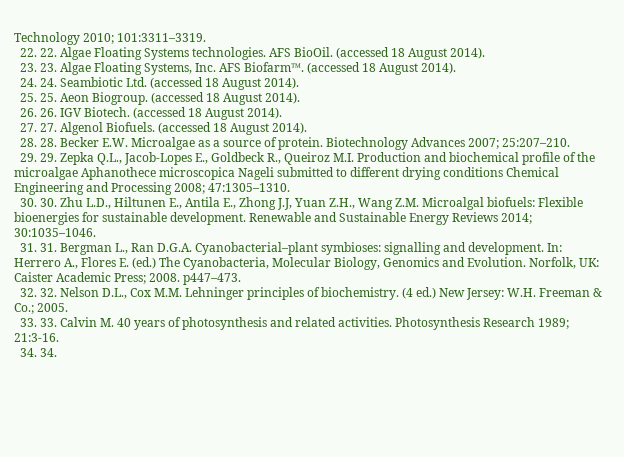Technology 2010; 101:3311–3319.
  22. 22. Algae Floating Systems technologies. AFS BioOil. (accessed 18 August 2014).
  23. 23. Algae Floating Systems, Inc. AFS Biofarm™. (accessed 18 August 2014).
  24. 24. Seambiotic Ltd. (accessed 18 August 2014).
  25. 25. Aeon Biogroup. (accessed 18 August 2014).
  26. 26. IGV Biotech. (accessed 18 August 2014).
  27. 27. Algenol Biofuels. (accessed 18 August 2014).
  28. 28. Becker E.W. Microalgae as a source of protein. Biotechnology Advances 2007; 25:207–210.
  29. 29. Zepka Q.L., Jacob-Lopes E., Goldbeck R., Queiroz M.I. Production and biochemical profile of the microalgae Aphanothece microscopica Nageli submitted to different drying conditions Chemical Engineering and Processing 2008; 47:1305–1310.
  30. 30. Zhu L.D., Hiltunen E., Antila E., Zhong J.J, Yuan Z.H., Wang Z.M. Microalgal biofuels: Flexible bioenergies for sustainable development. Renewable and Sustainable Energy Reviews 2014; 30:1035–1046.
  31. 31. Bergman L., Ran D.G.A. Cyanobacterial–plant symbioses: signalling and development. In: Herrero A., Flores E. (ed.) The Cyanobacteria, Molecular Biology, Genomics and Evolution. Norfolk, UK: Caister Academic Press; 2008. p447–473.
  32. 32. Nelson D.L., Cox M.M. Lehninger principles of biochemistry. (4 ed.) New Jersey: W.H. Freeman & Co.; 2005.
  33. 33. Calvin M. 40 years of photosynthesis and related activities. Photosynthesis Research 1989; 21:3-16.
  34. 34.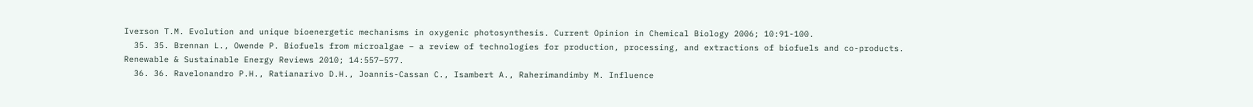Iverson T.M. Evolution and unique bioenergetic mechanisms in oxygenic photosynthesis. Current Opinion in Chemical Biology 2006; 10:91-100.
  35. 35. Brennan L., Owende P. Biofuels from microalgae – a review of technologies for production, processing, and extractions of biofuels and co-products. Renewable & Sustainable Energy Reviews 2010; 14:557–577.
  36. 36. Ravelonandro P.H., Ratianarivo D.H., Joannis-Cassan C., Isambert A., Raherimandimby M. Influence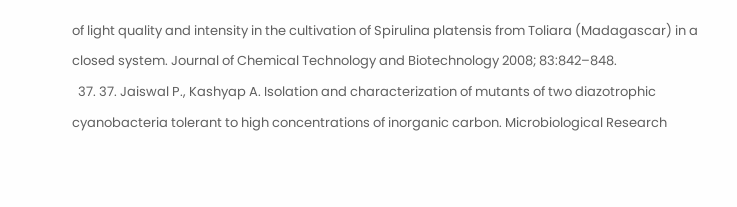of light quality and intensity in the cultivation of Spirulina platensis from Toliara (Madagascar) in a closed system. Journal of Chemical Technology and Biotechnology 2008; 83:842–848.
  37. 37. Jaiswal P., Kashyap A. Isolation and characterization of mutants of two diazotrophic cyanobacteria tolerant to high concentrations of inorganic carbon. Microbiological Research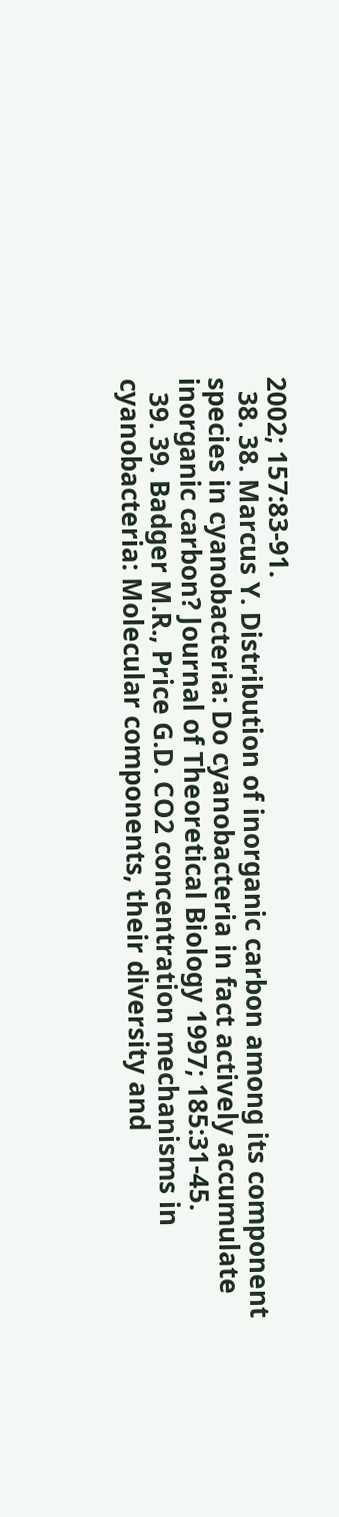2002; 157:83-91.
  38. 38. Marcus Y. Distribution of inorganic carbon among its component species in cyanobacteria: Do cyanobacteria in fact actively accumulate inorganic carbon? Journal of Theoretical Biology 1997; 185:31-45.
  39. 39. Badger M.R., Price G.D. CO2 concentration mechanisms in cyanobacteria: Molecular components, their diversity and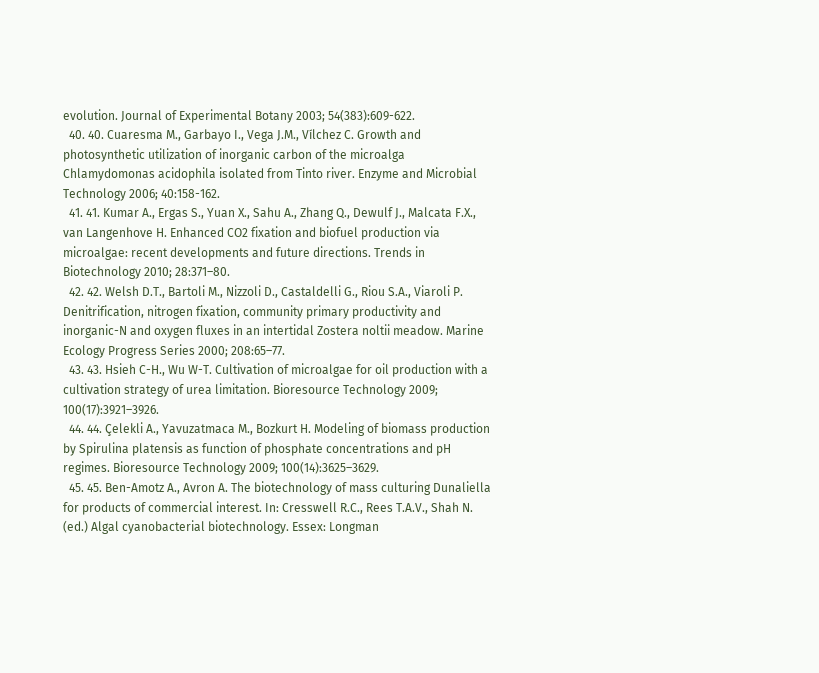evolution. Journal of Experimental Botany 2003; 54(383):609-622.
  40. 40. Cuaresma M., Garbayo I., Vega J.M., Vílchez C. Growth and photosynthetic utilization of inorganic carbon of the microalga Chlamydomonas acidophila isolated from Tinto river. Enzyme and Microbial Technology 2006; 40:158-162.
  41. 41. Kumar A., Ergas S., Yuan X., Sahu A., Zhang Q., Dewulf J., Malcata F.X., van Langenhove H. Enhanced CO2 fixation and biofuel production via microalgae: recent developments and future directions. Trends in Biotechnology 2010; 28:371–80.
  42. 42. Welsh D.T., Bartoli M., Nizzoli D., Castaldelli G., Riou S.A., Viaroli P. Denitrification, nitrogen fixation, community primary productivity and inorganic-N and oxygen fluxes in an intertidal Zostera noltii meadow. Marine Ecology Progress Series 2000; 208:65–77.
  43. 43. Hsieh C-H., Wu W-T. Cultivation of microalgae for oil production with a cultivation strategy of urea limitation. Bioresource Technology 2009; 100(17):3921–3926.
  44. 44. Çelekli A., Yavuzatmaca M., Bozkurt H. Modeling of biomass production by Spirulina platensis as function of phosphate concentrations and pH regimes. Bioresource Technology 2009; 100(14):3625–3629.
  45. 45. Ben-Amotz A., Avron A. The biotechnology of mass culturing Dunaliella for products of commercial interest. In: Cresswell R.C., Rees T.A.V., Shah N. (ed.) Algal cyanobacterial biotechnology. Essex: Longman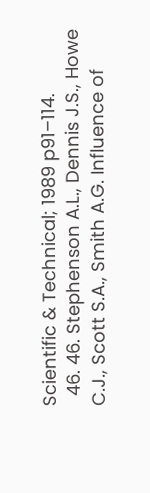Scientific & Technical; 1989 p91–114.
  46. 46. Stephenson A.L., Dennis J.S., Howe C.J., Scott S.A., Smith A.G. Influence of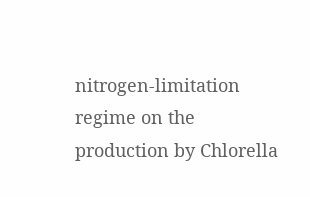nitrogen-limitation regime on the production by Chlorella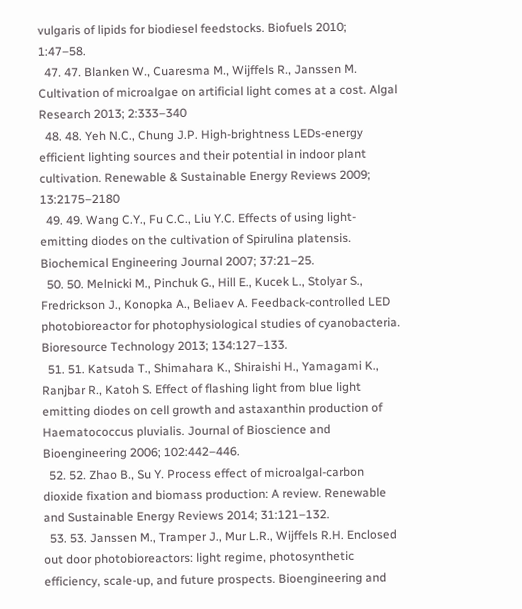vulgaris of lipids for biodiesel feedstocks. Biofuels 2010; 1:47–58.
  47. 47. Blanken W., Cuaresma M., Wijffels R., Janssen M. Cultivation of microalgae on artificial light comes at a cost. Algal Research 2013; 2:333–340
  48. 48. Yeh N.C., Chung J.P. High-brightness LEDs-energy efficient lighting sources and their potential in indoor plant cultivation. Renewable & Sustainable Energy Reviews 2009; 13:2175–2180
  49. 49. Wang C.Y., Fu C.C., Liu Y.C. Effects of using light-emitting diodes on the cultivation of Spirulina platensis. Biochemical Engineering Journal 2007; 37:21–25.
  50. 50. Melnicki M., Pinchuk G., Hill E., Kucek L., Stolyar S., Fredrickson J., Konopka A., Beliaev A. Feedback-controlled LED photobioreactor for photophysiological studies of cyanobacteria. Bioresource Technology 2013; 134:127–133.
  51. 51. Katsuda T., Shimahara K., Shiraishi H., Yamagami K., Ranjbar R., Katoh S. Effect of flashing light from blue light emitting diodes on cell growth and astaxanthin production of Haematococcus pluvialis. Journal of Bioscience and Bioengineering 2006; 102:442–446.
  52. 52. Zhao B., Su Y. Process effect of microalgal-carbon dioxide fixation and biomass production: A review. Renewable and Sustainable Energy Reviews 2014; 31:121–132.
  53. 53. Janssen M., Tramper J., Mur L.R., Wijffels R.H. Enclosed out door photobioreactors: light regime, photosynthetic efficiency, scale-up, and future prospects. Bioengineering and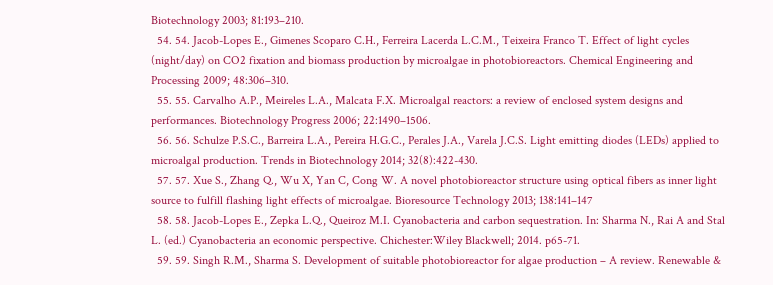Biotechnology 2003; 81:193–210.
  54. 54. Jacob-Lopes E., Gimenes Scoparo C.H., Ferreira Lacerda L.C.M., Teixeira Franco T. Effect of light cycles (night/day) on CO2 fixation and biomass production by microalgae in photobioreactors. Chemical Engineering and Processing 2009; 48:306–310.
  55. 55. Carvalho A.P., Meireles L.A., Malcata F.X. Microalgal reactors: a review of enclosed system designs and performances. Biotechnology Progress 2006; 22:1490–1506.
  56. 56. Schulze P.S.C., Barreira L.A., Pereira H.G.C., Perales J.A., Varela J.C.S. Light emitting diodes (LEDs) applied to microalgal production. Trends in Biotechnology 2014; 32(8):422-430.
  57. 57. Xue S., Zhang Q., Wu X, Yan C, Cong W. A novel photobioreactor structure using optical fibers as inner light source to fulfill flashing light effects of microalgae. Bioresource Technology 2013; 138:141–147
  58. 58. Jacob-Lopes E., Zepka L.Q., Queiroz M.I. Cyanobacteria and carbon sequestration. In: Sharma N., Rai A and Stal L. (ed.) Cyanobacteria an economic perspective. Chichester:Wiley Blackwell; 2014. p65-71.
  59. 59. Singh R.M., Sharma S. Development of suitable photobioreactor for algae production – A review. Renewable &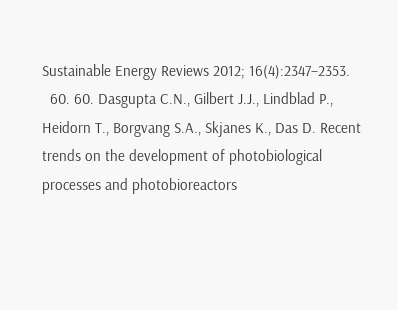Sustainable Energy Reviews 2012; 16(4):2347–2353.
  60. 60. Dasgupta C.N., Gilbert J.J., Lindblad P., Heidorn T., Borgvang S.A., Skjanes K., Das D. Recent trends on the development of photobiological processes and photobioreactors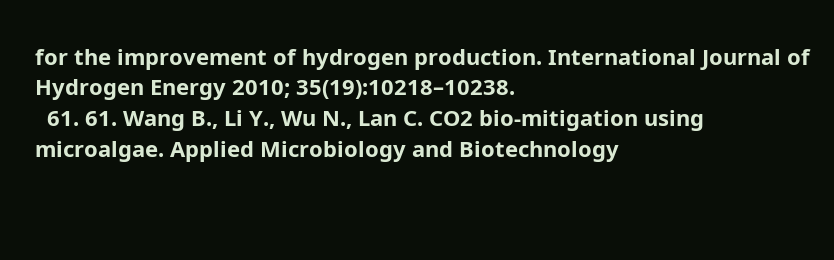for the improvement of hydrogen production. International Journal of Hydrogen Energy 2010; 35(19):10218–10238.
  61. 61. Wang B., Li Y., Wu N., Lan C. CO2 bio-mitigation using microalgae. Applied Microbiology and Biotechnology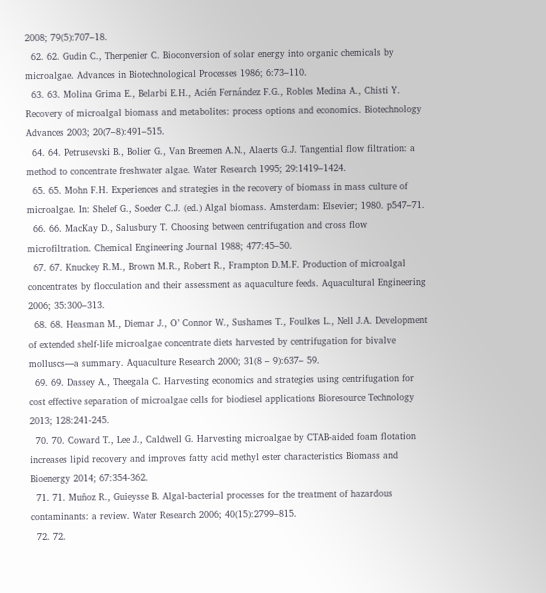2008; 79(5):707–18.
  62. 62. Gudin C., Therpenier C. Bioconversion of solar energy into organic chemicals by microalgae. Advances in Biotechnological Processes 1986; 6:73–110.
  63. 63. Molina Grima E., Belarbi E.H., Acién Fernández F.G., Robles Medina A., Chisti Y. Recovery of microalgal biomass and metabolites: process options and economics. Biotechnology Advances 2003; 20(7–8):491–515.
  64. 64. Petrusevski B., Bolier G., Van Breemen A.N., Alaerts G.J. Tangential flow filtration: a method to concentrate freshwater algae. Water Research 1995; 29:1419–1424.
  65. 65. Mohn F.H. Experiences and strategies in the recovery of biomass in mass culture of microalgae. In: Shelef G., Soeder C.J. (ed.) Algal biomass. Amsterdam: Elsevier; 1980. p547–71.
  66. 66. MacKay D., Salusbury T. Choosing between centrifugation and cross flow microfiltration. Chemical Engineering Journal 1988; 477:45–50.
  67. 67. Knuckey R.M., Brown M.R., Robert R., Frampton D.M.F. Production of microalgal concentrates by flocculation and their assessment as aquaculture feeds. Aquacultural Engineering 2006; 35:300–313.
  68. 68. Heasman M., Diemar J., O’ Connor W., Sushames T., Foulkes L., Nell J.A. Development of extended shelf-life microalgae concentrate diets harvested by centrifugation for bivalve molluscs—a summary. Aquaculture Research 2000; 31(8 – 9):637– 59.
  69. 69. Dassey A., Theegala C. Harvesting economics and strategies using centrifugation for cost effective separation of microalgae cells for biodiesel applications Bioresource Technology 2013; 128:241-245.
  70. 70. Coward T., Lee J., Caldwell G. Harvesting microalgae by CTAB-aided foam flotation increases lipid recovery and improves fatty acid methyl ester characteristics Biomass and Bioenergy 2014; 67:354-362.
  71. 71. Muñoz R., Guieysse B. Algal-bacterial processes for the treatment of hazardous contaminants: a review. Water Research 2006; 40(15):2799–815.
  72. 72.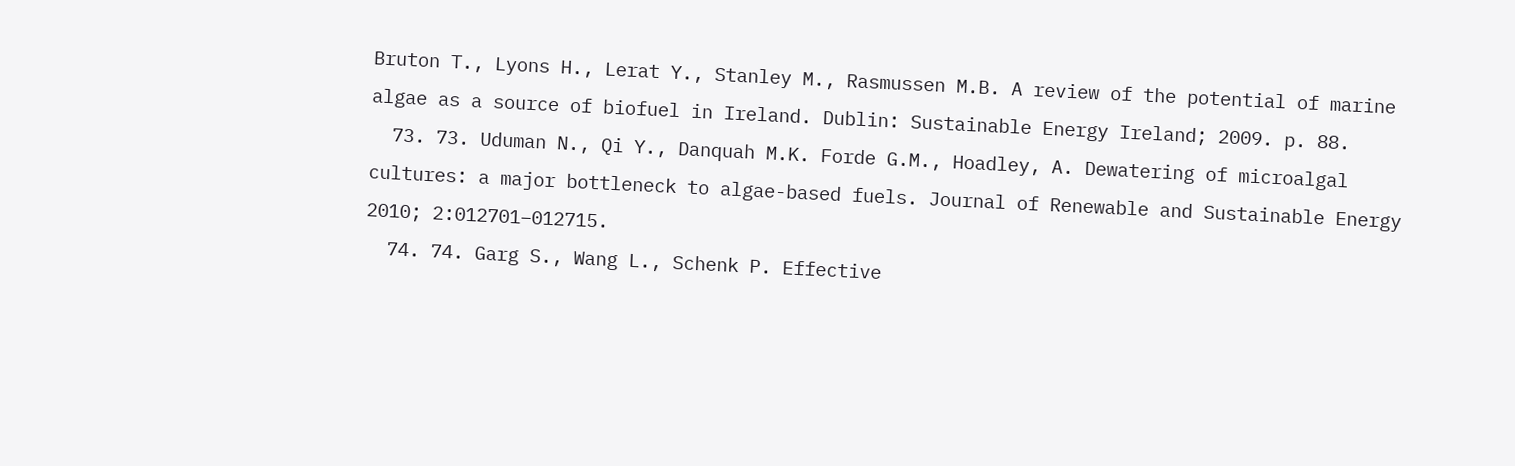Bruton T., Lyons H., Lerat Y., Stanley M., Rasmussen M.B. A review of the potential of marine algae as a source of biofuel in Ireland. Dublin: Sustainable Energy Ireland; 2009. p. 88.
  73. 73. Uduman N., Qi Y., Danquah M.K. Forde G.M., Hoadley, A. Dewatering of microalgal cultures: a major bottleneck to algae-based fuels. Journal of Renewable and Sustainable Energy 2010; 2:012701–012715.
  74. 74. Garg S., Wang L., Schenk P. Effective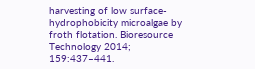harvesting of low surface-hydrophobicity microalgae by froth flotation. Bioresource Technology 2014; 159:437–441.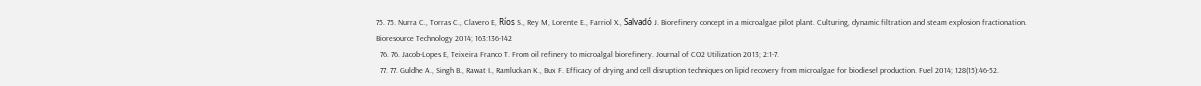75. 75. Nurra C., Torras C., Clavero E, Ríos S., Rey M, Lorente E., Farriol X., Salvadó J. Biorefinery concept in a microalgae pilot plant. Culturing, dynamic filtration and steam explosion fractionation. Bioresource Technology 2014; 163:136-142
  76. 76. Jacob-Lopes E, Teixeira Franco T. From oil refinery to microalgal biorefinery. Journal of CO2 Utilization 2013; 2:1-7.
  77. 77. Guldhe A., Singh B., Rawat I., Ramluckan K., Bux F. Efficacy of drying and cell disruption techniques on lipid recovery from microalgae for biodiesel production. Fuel 2014; 128(15):46-52.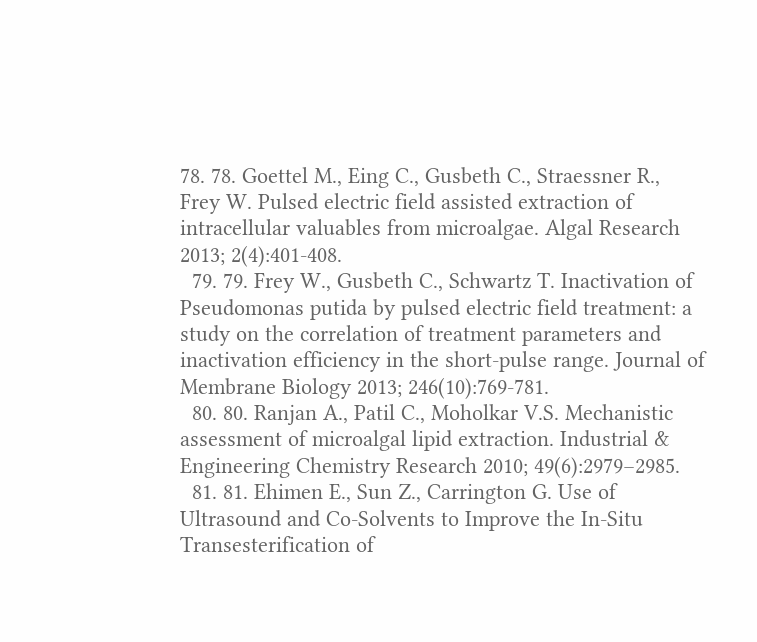78. 78. Goettel M., Eing C., Gusbeth C., Straessner R., Frey W. Pulsed electric field assisted extraction of intracellular valuables from microalgae. Algal Research 2013; 2(4):401-408.
  79. 79. Frey W., Gusbeth C., Schwartz T. Inactivation of Pseudomonas putida by pulsed electric field treatment: a study on the correlation of treatment parameters and inactivation efficiency in the short-pulse range. Journal of Membrane Biology 2013; 246(10):769-781.
  80. 80. Ranjan A., Patil C., Moholkar V.S. Mechanistic assessment of microalgal lipid extraction. Industrial & Engineering Chemistry Research 2010; 49(6):2979–2985.
  81. 81. Ehimen E., Sun Z., Carrington G. Use of Ultrasound and Co-Solvents to Improve the In-Situ Transesterification of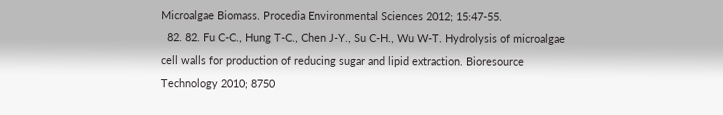Microalgae Biomass. Procedia Environmental Sciences 2012; 15:47-55.
  82. 82. Fu C-C., Hung T-C., Chen J-Y., Su C-H., Wu W-T. Hydrolysis of microalgae cell walls for production of reducing sugar and lipid extraction. Bioresource Technology 2010; 8750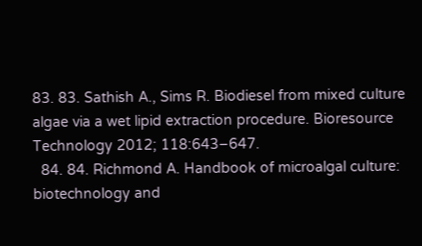83. 83. Sathish A., Sims R. Biodiesel from mixed culture algae via a wet lipid extraction procedure. Bioresource Technology 2012; 118:643–647.
  84. 84. Richmond A. Handbook of microalgal culture: biotechnology and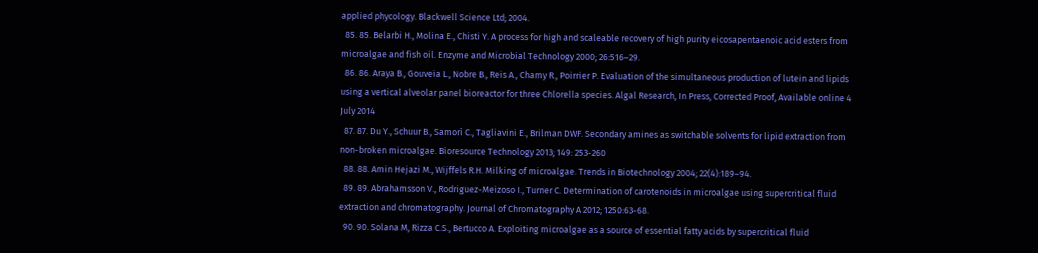applied phycology. Blackwell Science Ltd; 2004.
  85. 85. Belarbi H., Molina E., Chisti Y. A process for high and scaleable recovery of high purity eicosapentaenoic acid esters from microalgae and fish oil. Enzyme and Microbial Technology 2000; 26:516–29.
  86. 86. Araya B., Gouveia L., Nobre B., Reis A., Chamy R., Poirrier P. Evaluation of the simultaneous production of lutein and lipids using a vertical alveolar panel bioreactor for three Chlorella species. Algal Research, In Press, Corrected Proof, Available online 4 July 2014
  87. 87. Du Y., Schuur B., Samorì C., Tagliavini E., Brilman DWF. Secondary amines as switchable solvents for lipid extraction from non-broken microalgae. Bioresource Technology 2013; 149: 253-260
  88. 88. Amin Hejazi M., Wijffels R.H. Milking of microalgae. Trends in Biotechnology 2004; 22(4):189–94.
  89. 89. Abrahamsson V., Rodriguez-Meizoso I., Turner C. Determination of carotenoids in microalgae using supercritical fluid extraction and chromatography. Journal of Chromatography A 2012; 1250:63-68.
  90. 90. Solana M, Rizza C.S., Bertucco A. Exploiting microalgae as a source of essential fatty acids by supercritical fluid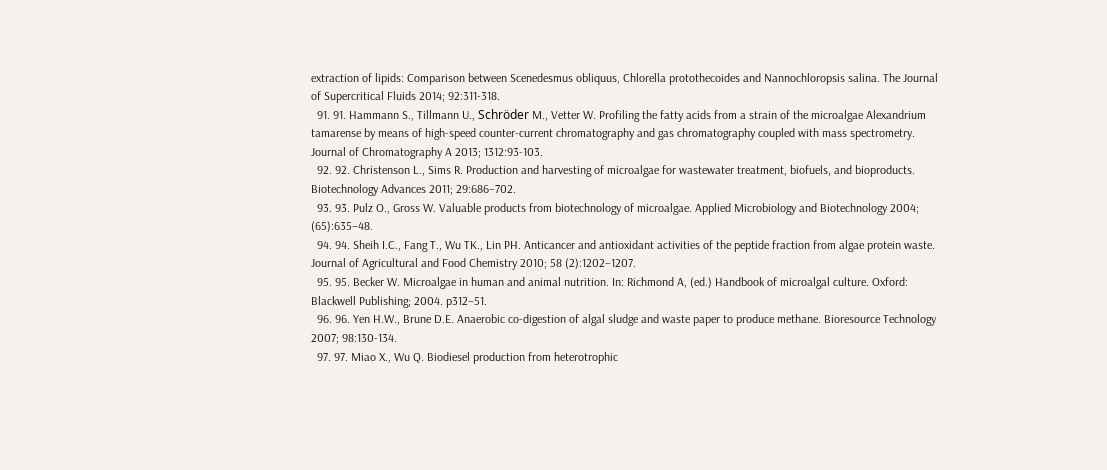extraction of lipids: Comparison between Scenedesmus obliquus, Chlorella protothecoides and Nannochloropsis salina. The Journal of Supercritical Fluids 2014; 92:311-318.
  91. 91. Hammann S., Tillmann U., Schröder M., Vetter W. Profiling the fatty acids from a strain of the microalgae Alexandrium tamarense by means of high-speed counter-current chromatography and gas chromatography coupled with mass spectrometry. Journal of Chromatography A 2013; 1312:93-103.
  92. 92. Christenson L., Sims R. Production and harvesting of microalgae for wastewater treatment, biofuels, and bioproducts. Biotechnology Advances 2011; 29:686–702.
  93. 93. Pulz O., Gross W. Valuable products from biotechnology of microalgae. Applied Microbiology and Biotechnology 2004; (65):635–48.
  94. 94. Sheih I.C., Fang T., Wu TK., Lin PH. Anticancer and antioxidant activities of the peptide fraction from algae protein waste. Journal of Agricultural and Food Chemistry 2010; 58 (2):1202–1207.
  95. 95. Becker W. Microalgae in human and animal nutrition. In: Richmond A, (ed.) Handbook of microalgal culture. Oxford: Blackwell Publishing; 2004. p312–51.
  96. 96. Yen H.W., Brune D.E. Anaerobic co-digestion of algal sludge and waste paper to produce methane. Bioresource Technology 2007; 98:130-134.
  97. 97. Miao X., Wu Q. Biodiesel production from heterotrophic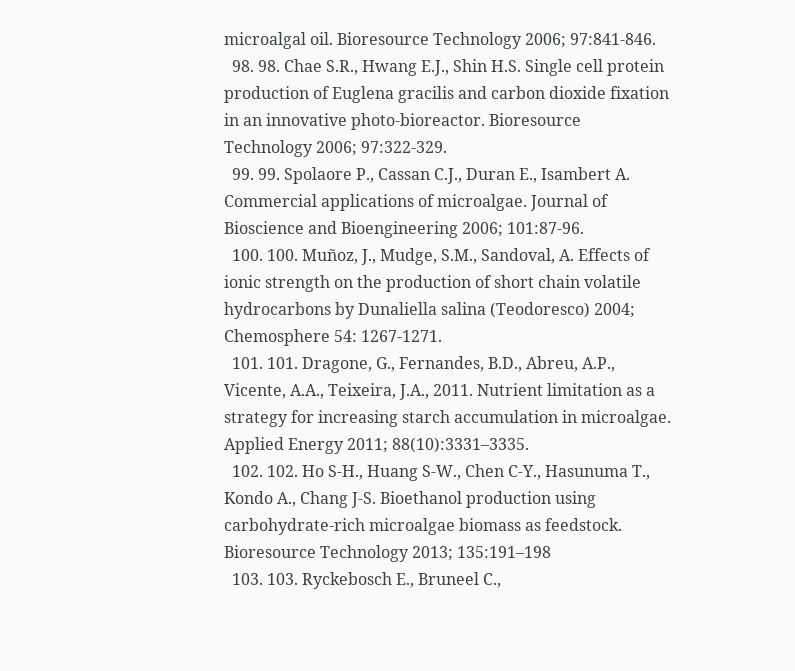microalgal oil. Bioresource Technology 2006; 97:841-846.
  98. 98. Chae S.R., Hwang E.J., Shin H.S. Single cell protein production of Euglena gracilis and carbon dioxide fixation in an innovative photo-bioreactor. Bioresource Technology 2006; 97:322-329.
  99. 99. Spolaore P., Cassan C.J., Duran E., Isambert A. Commercial applications of microalgae. Journal of Bioscience and Bioengineering 2006; 101:87-96.
  100. 100. Muñoz, J., Mudge, S.M., Sandoval, A. Effects of ionic strength on the production of short chain volatile hydrocarbons by Dunaliella salina (Teodoresco) 2004; Chemosphere 54: 1267-1271.
  101. 101. Dragone, G., Fernandes, B.D., Abreu, A.P., Vicente, A.A., Teixeira, J.A., 2011. Nutrient limitation as a strategy for increasing starch accumulation in microalgae. Applied Energy 2011; 88(10):3331–3335.
  102. 102. Ho S-H., Huang S-W., Chen C-Y., Hasunuma T., Kondo A., Chang J-S. Bioethanol production using carbohydrate-rich microalgae biomass as feedstock. Bioresource Technology 2013; 135:191–198
  103. 103. Ryckebosch E., Bruneel C.,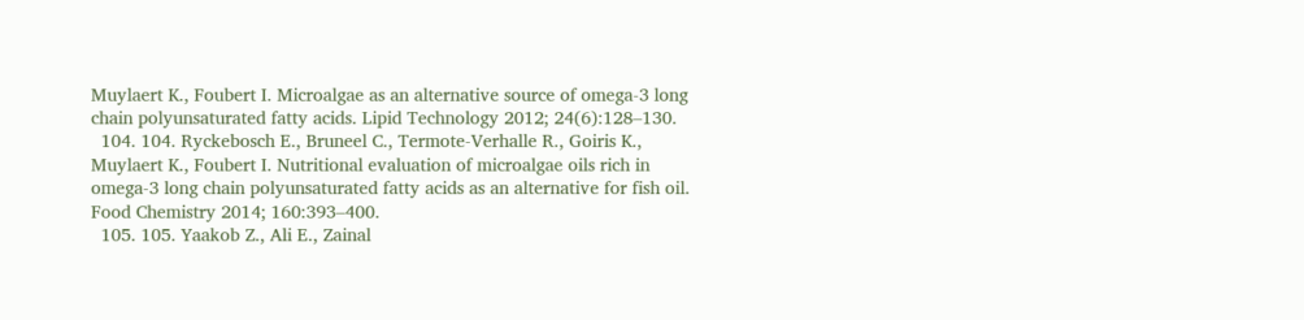Muylaert K., Foubert I. Microalgae as an alternative source of omega-3 long chain polyunsaturated fatty acids. Lipid Technology 2012; 24(6):128–130.
  104. 104. Ryckebosch E., Bruneel C., Termote-Verhalle R., Goiris K., Muylaert K., Foubert I. Nutritional evaluation of microalgae oils rich in omega-3 long chain polyunsaturated fatty acids as an alternative for fish oil. Food Chemistry 2014; 160:393–400.
  105. 105. Yaakob Z., Ali E., Zainal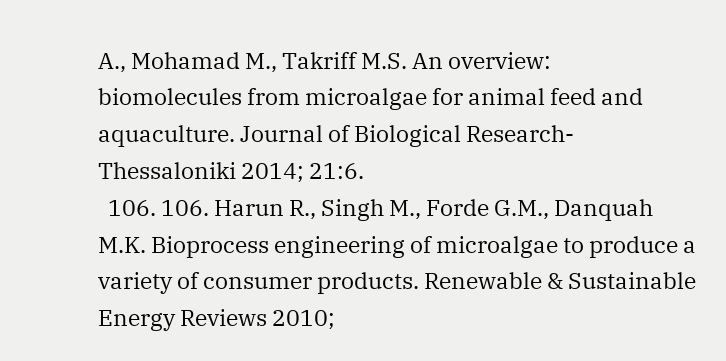A., Mohamad M., Takriff M.S. An overview: biomolecules from microalgae for animal feed and aquaculture. Journal of Biological Research-Thessaloniki 2014; 21:6.
  106. 106. Harun R., Singh M., Forde G.M., Danquah M.K. Bioprocess engineering of microalgae to produce a variety of consumer products. Renewable & Sustainable Energy Reviews 2010;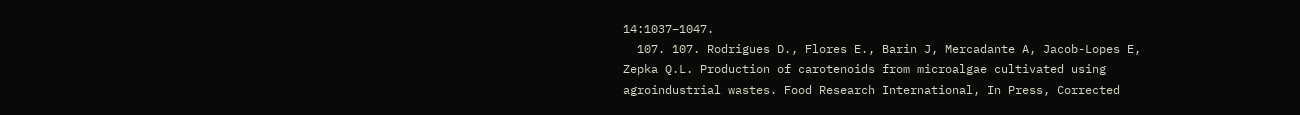14:1037–1047.
  107. 107. Rodrigues D., Flores E., Barin J, Mercadante A, Jacob-Lopes E, Zepka Q.L. Production of carotenoids from microalgae cultivated using agroindustrial wastes. Food Research International, In Press, Corrected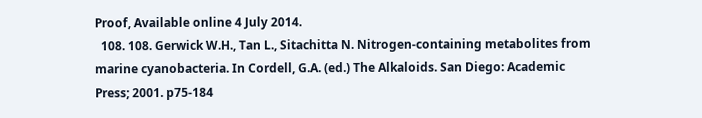Proof, Available online 4 July 2014.
  108. 108. Gerwick W.H., Tan L., Sitachitta N. Nitrogen-containing metabolites from marine cyanobacteria. In Cordell, G.A. (ed.) The Alkaloids. San Diego: Academic Press; 2001. p75-184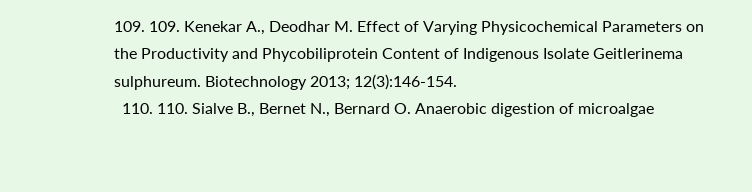109. 109. Kenekar A., Deodhar M. Effect of Varying Physicochemical Parameters on the Productivity and Phycobiliprotein Content of Indigenous Isolate Geitlerinema sulphureum. Biotechnology 2013; 12(3):146-154.
  110. 110. Sialve B., Bernet N., Bernard O. Anaerobic digestion of microalgae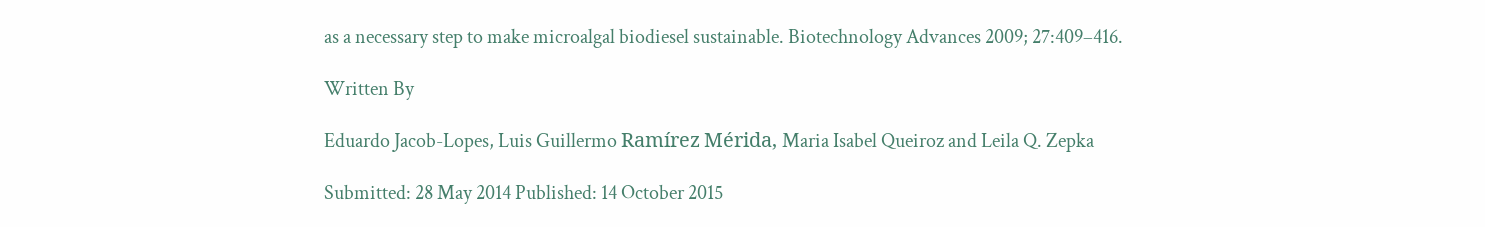as a necessary step to make microalgal biodiesel sustainable. Biotechnology Advances 2009; 27:409–416.

Written By

Eduardo Jacob-Lopes, Luis Guillermo Ramírez Mérida, Maria Isabel Queiroz and Leila Q. Zepka

Submitted: 28 May 2014 Published: 14 October 2015